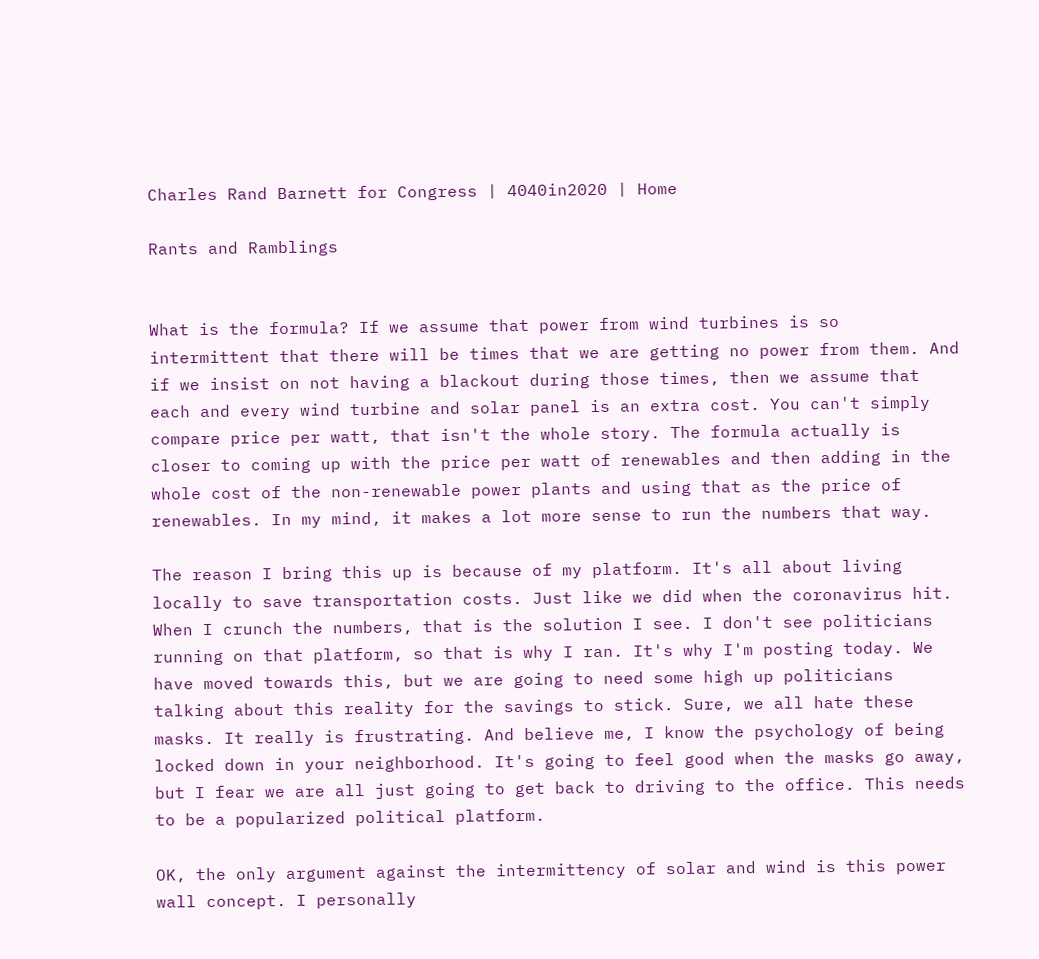Charles Rand Barnett for Congress | 4040in2020 | Home

Rants and Ramblings


What is the formula? If we assume that power from wind turbines is so intermittent that there will be times that we are getting no power from them. And if we insist on not having a blackout during those times, then we assume that each and every wind turbine and solar panel is an extra cost. You can't simply compare price per watt, that isn't the whole story. The formula actually is closer to coming up with the price per watt of renewables and then adding in the whole cost of the non-renewable power plants and using that as the price of renewables. In my mind, it makes a lot more sense to run the numbers that way.

The reason I bring this up is because of my platform. It's all about living locally to save transportation costs. Just like we did when the coronavirus hit. When I crunch the numbers, that is the solution I see. I don't see politicians running on that platform, so that is why I ran. It's why I'm posting today. We have moved towards this, but we are going to need some high up politicians talking about this reality for the savings to stick. Sure, we all hate these masks. It really is frustrating. And believe me, I know the psychology of being locked down in your neighborhood. It's going to feel good when the masks go away, but I fear we are all just going to get back to driving to the office. This needs to be a popularized political platform.

OK, the only argument against the intermittency of solar and wind is this power wall concept. I personally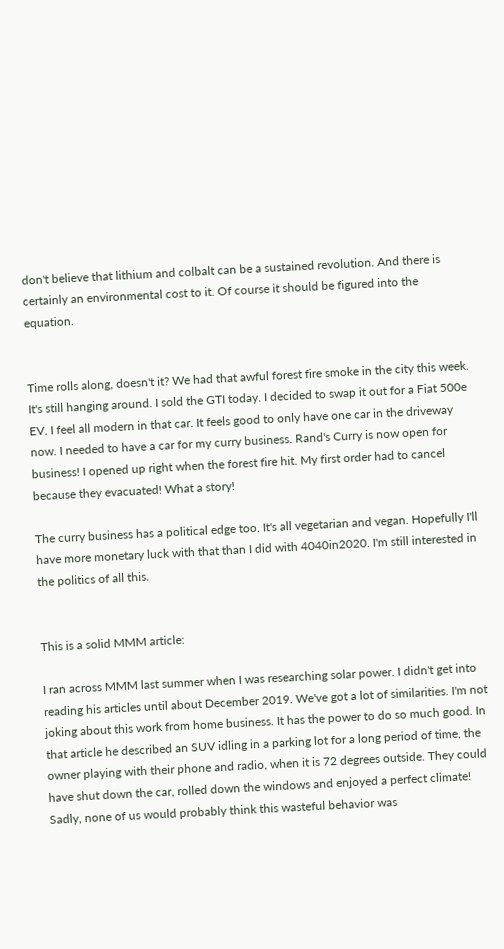don't believe that lithium and colbalt can be a sustained revolution. And there is certainly an environmental cost to it. Of course it should be figured into the equation.


Time rolls along, doesn't it? We had that awful forest fire smoke in the city this week. It's still hanging around. I sold the GTI today. I decided to swap it out for a Fiat 500e EV. I feel all modern in that car. It feels good to only have one car in the driveway now. I needed to have a car for my curry business. Rand's Curry is now open for business! I opened up right when the forest fire hit. My first order had to cancel because they evacuated! What a story!

The curry business has a political edge too. It's all vegetarian and vegan. Hopefully I'll have more monetary luck with that than I did with 4040in2020. I'm still interested in the politics of all this.


This is a solid MMM article:

I ran across MMM last summer when I was researching solar power. I didn't get into reading his articles until about December 2019. We've got a lot of similarities. I'm not joking about this work from home business. It has the power to do so much good. In that article he described an SUV idling in a parking lot for a long period of time, the owner playing with their phone and radio, when it is 72 degrees outside. They could have shut down the car, rolled down the windows and enjoyed a perfect climate! Sadly, none of us would probably think this wasteful behavior was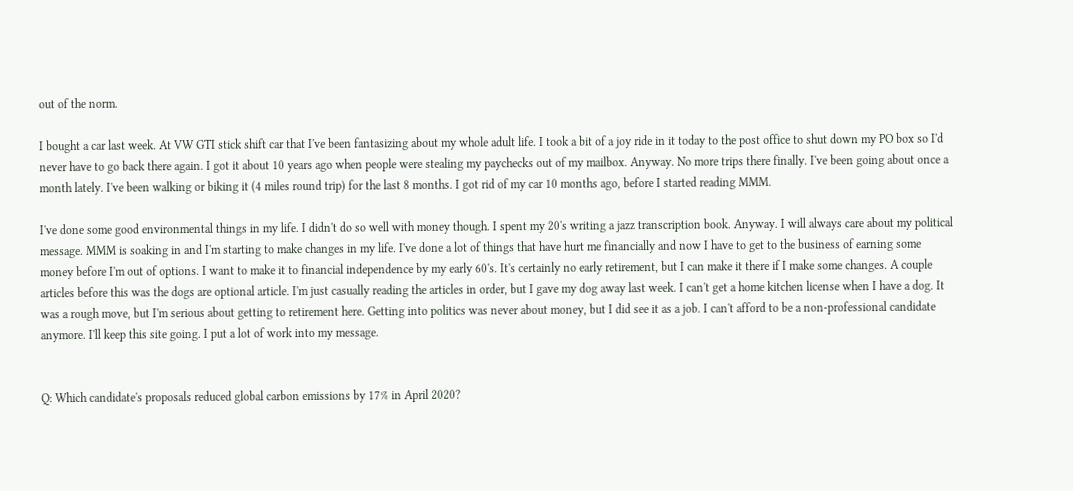out of the norm.

I bought a car last week. At VW GTI stick shift car that I've been fantasizing about my whole adult life. I took a bit of a joy ride in it today to the post office to shut down my PO box so I'd never have to go back there again. I got it about 10 years ago when people were stealing my paychecks out of my mailbox. Anyway. No more trips there finally. I've been going about once a month lately. I've been walking or biking it (4 miles round trip) for the last 8 months. I got rid of my car 10 months ago, before I started reading MMM.

I've done some good environmental things in my life. I didn't do so well with money though. I spent my 20's writing a jazz transcription book. Anyway. I will always care about my political message. MMM is soaking in and I'm starting to make changes in my life. I've done a lot of things that have hurt me financially and now I have to get to the business of earning some money before I'm out of options. I want to make it to financial independence by my early 60's. It's certainly no early retirement, but I can make it there if I make some changes. A couple articles before this was the dogs are optional article. I'm just casually reading the articles in order, but I gave my dog away last week. I can't get a home kitchen license when I have a dog. It was a rough move, but I'm serious about getting to retirement here. Getting into politics was never about money, but I did see it as a job. I can't afford to be a non-professional candidate anymore. I'll keep this site going. I put a lot of work into my message.


Q: Which candidate's proposals reduced global carbon emissions by 17% in April 2020?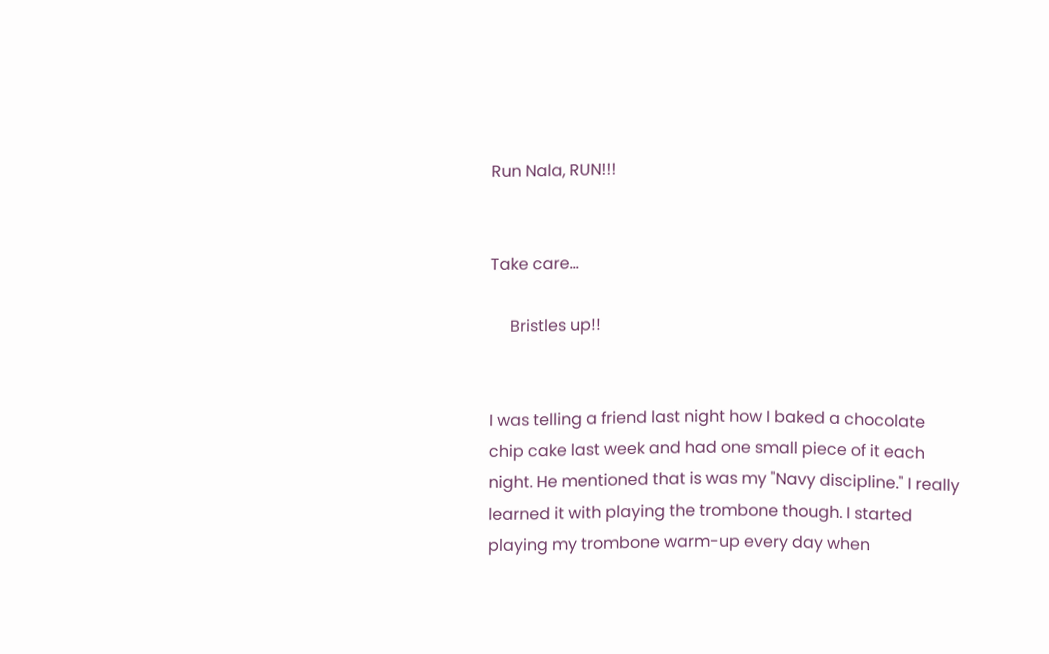Run Nala, RUN!!!


Take care...

     Bristles up!!


I was telling a friend last night how I baked a chocolate chip cake last week and had one small piece of it each night. He mentioned that is was my "Navy discipline." I really learned it with playing the trombone though. I started playing my trombone warm-up every day when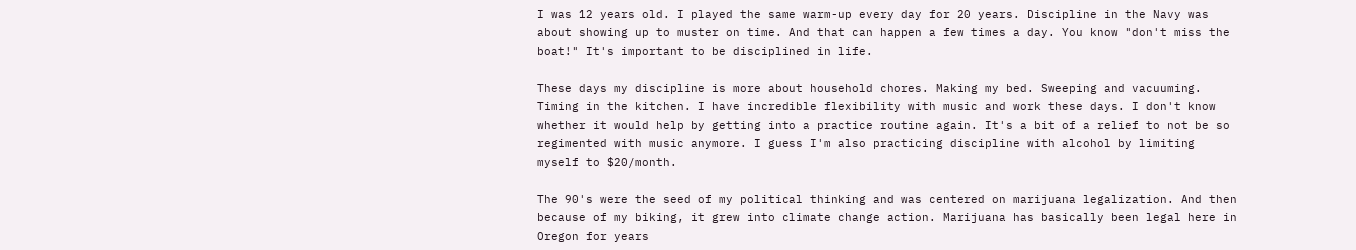I was 12 years old. I played the same warm-up every day for 20 years. Discipline in the Navy was about showing up to muster on time. And that can happen a few times a day. You know "don't miss the boat!" It's important to be disciplined in life.

These days my discipline is more about household chores. Making my bed. Sweeping and vacuuming. Timing in the kitchen. I have incredible flexibility with music and work these days. I don't know whether it would help by getting into a practice routine again. It's a bit of a relief to not be so regimented with music anymore. I guess I'm also practicing discipline with alcohol by limiting myself to $20/month.

The 90's were the seed of my political thinking and was centered on marijuana legalization. And then because of my biking, it grew into climate change action. Marijuana has basically been legal here in Oregon for years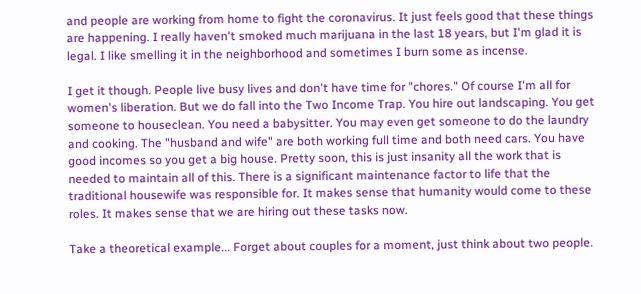and people are working from home to fight the coronavirus. It just feels good that these things are happening. I really haven't smoked much marijuana in the last 18 years, but I'm glad it is legal. I like smelling it in the neighborhood and sometimes I burn some as incense.

I get it though. People live busy lives and don't have time for "chores." Of course I'm all for women's liberation. But we do fall into the Two Income Trap. You hire out landscaping. You get someone to houseclean. You need a babysitter. You may even get someone to do the laundry and cooking. The "husband and wife" are both working full time and both need cars. You have good incomes so you get a big house. Pretty soon, this is just insanity all the work that is needed to maintain all of this. There is a significant maintenance factor to life that the traditional housewife was responsible for. It makes sense that humanity would come to these roles. It makes sense that we are hiring out these tasks now.

Take a theoretical example... Forget about couples for a moment, just think about two people.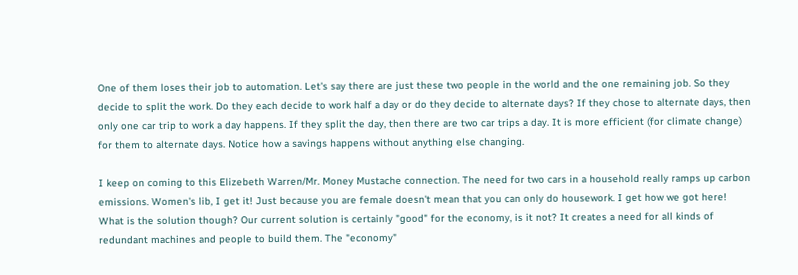One of them loses their job to automation. Let's say there are just these two people in the world and the one remaining job. So they decide to split the work. Do they each decide to work half a day or do they decide to alternate days? If they chose to alternate days, then only one car trip to work a day happens. If they split the day, then there are two car trips a day. It is more efficient (for climate change) for them to alternate days. Notice how a savings happens without anything else changing.

I keep on coming to this Elizebeth Warren/Mr. Money Mustache connection. The need for two cars in a household really ramps up carbon emissions. Women's lib, I get it! Just because you are female doesn't mean that you can only do housework. I get how we got here! What is the solution though? Our current solution is certainly "good" for the economy, is it not? It creates a need for all kinds of redundant machines and people to build them. The "economy"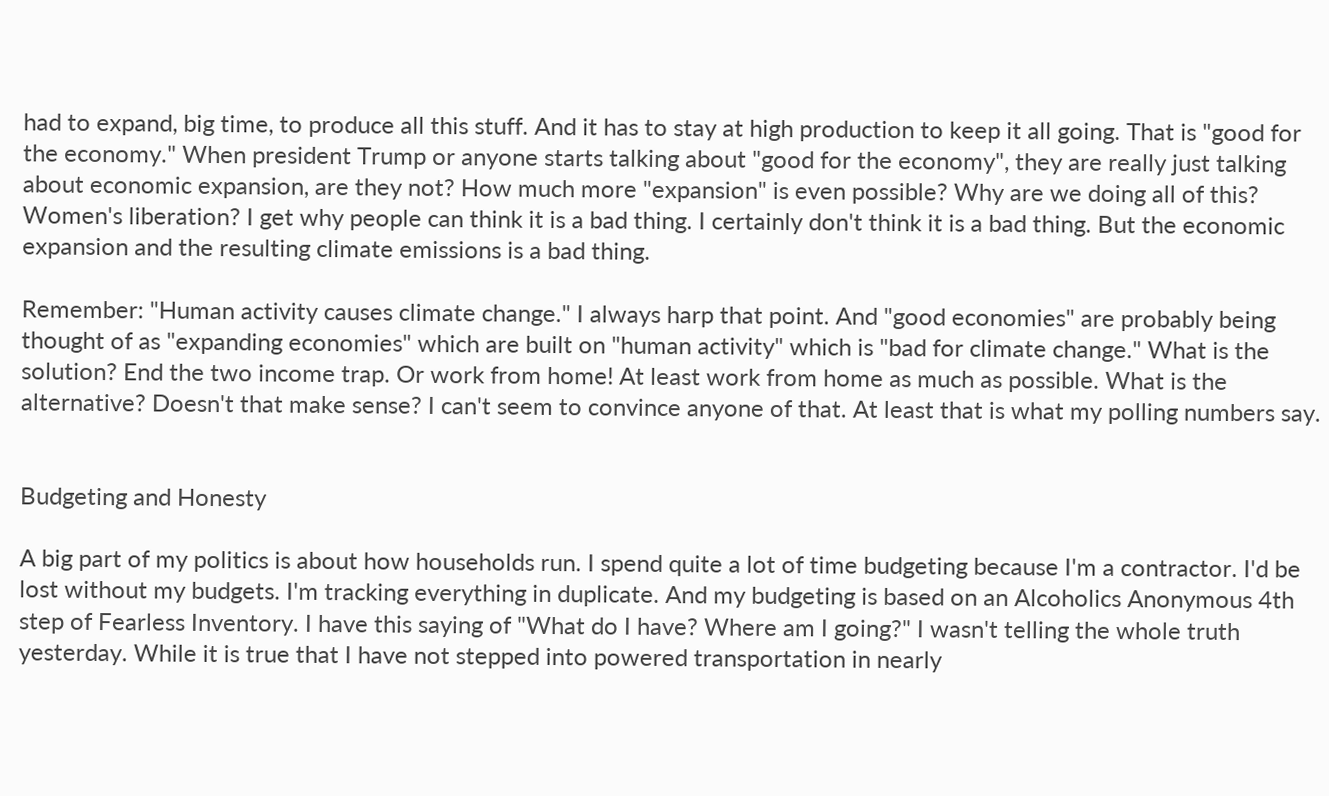had to expand, big time, to produce all this stuff. And it has to stay at high production to keep it all going. That is "good for the economy." When president Trump or anyone starts talking about "good for the economy", they are really just talking about economic expansion, are they not? How much more "expansion" is even possible? Why are we doing all of this? Women's liberation? I get why people can think it is a bad thing. I certainly don't think it is a bad thing. But the economic expansion and the resulting climate emissions is a bad thing.

Remember: "Human activity causes climate change." I always harp that point. And "good economies" are probably being thought of as "expanding economies" which are built on "human activity" which is "bad for climate change." What is the solution? End the two income trap. Or work from home! At least work from home as much as possible. What is the alternative? Doesn't that make sense? I can't seem to convince anyone of that. At least that is what my polling numbers say.


Budgeting and Honesty

A big part of my politics is about how households run. I spend quite a lot of time budgeting because I'm a contractor. I'd be lost without my budgets. I'm tracking everything in duplicate. And my budgeting is based on an Alcoholics Anonymous 4th step of Fearless Inventory. I have this saying of "What do I have? Where am I going?" I wasn't telling the whole truth yesterday. While it is true that I have not stepped into powered transportation in nearly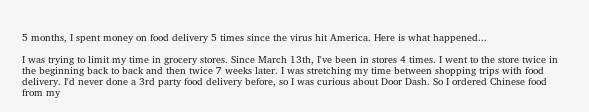5 months, I spent money on food delivery 5 times since the virus hit America. Here is what happened...

I was trying to limit my time in grocery stores. Since March 13th, I've been in stores 4 times. I went to the store twice in the beginning back to back and then twice 7 weeks later. I was stretching my time between shopping trips with food delivery. I'd never done a 3rd party food delivery before, so I was curious about Door Dash. So I ordered Chinese food from my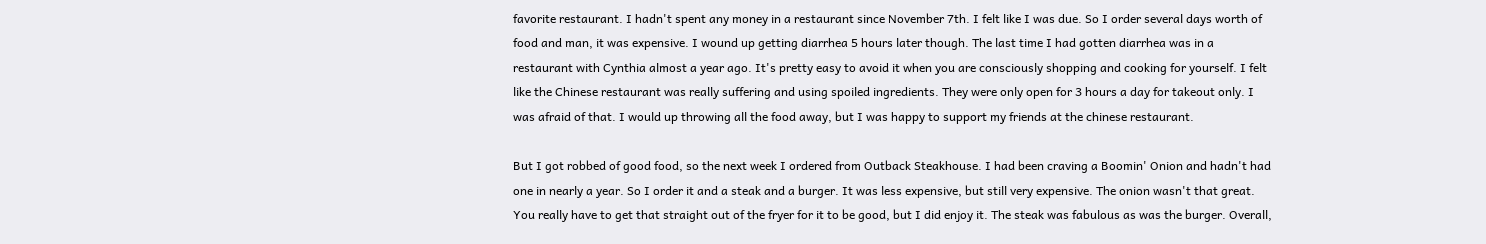favorite restaurant. I hadn't spent any money in a restaurant since November 7th. I felt like I was due. So I order several days worth of food and man, it was expensive. I wound up getting diarrhea 5 hours later though. The last time I had gotten diarrhea was in a restaurant with Cynthia almost a year ago. It's pretty easy to avoid it when you are consciously shopping and cooking for yourself. I felt like the Chinese restaurant was really suffering and using spoiled ingredients. They were only open for 3 hours a day for takeout only. I was afraid of that. I would up throwing all the food away, but I was happy to support my friends at the chinese restaurant.

But I got robbed of good food, so the next week I ordered from Outback Steakhouse. I had been craving a Boomin' Onion and hadn't had one in nearly a year. So I order it and a steak and a burger. It was less expensive, but still very expensive. The onion wasn't that great. You really have to get that straight out of the fryer for it to be good, but I did enjoy it. The steak was fabulous as was the burger. Overall,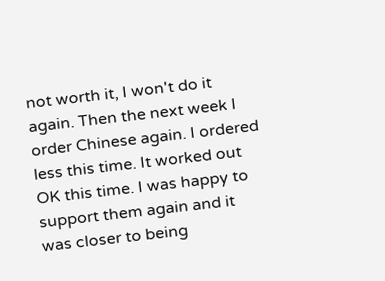not worth it, I won't do it again. Then the next week I order Chinese again. I ordered less this time. It worked out OK this time. I was happy to support them again and it was closer to being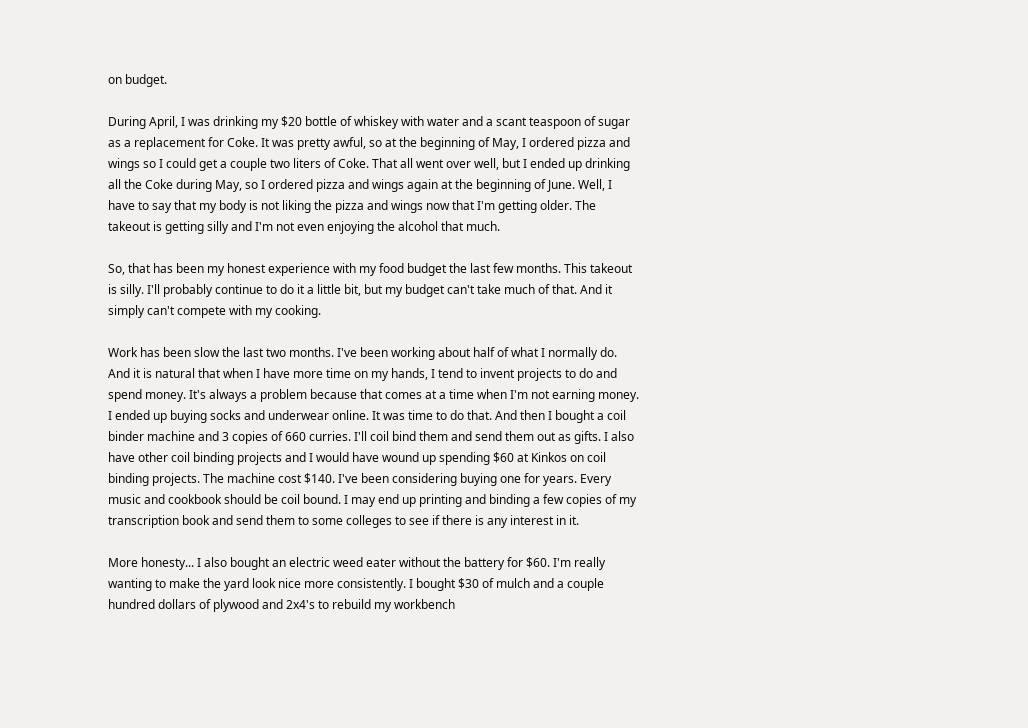on budget.

During April, I was drinking my $20 bottle of whiskey with water and a scant teaspoon of sugar as a replacement for Coke. It was pretty awful, so at the beginning of May, I ordered pizza and wings so I could get a couple two liters of Coke. That all went over well, but I ended up drinking all the Coke during May, so I ordered pizza and wings again at the beginning of June. Well, I have to say that my body is not liking the pizza and wings now that I'm getting older. The takeout is getting silly and I'm not even enjoying the alcohol that much.

So, that has been my honest experience with my food budget the last few months. This takeout is silly. I'll probably continue to do it a little bit, but my budget can't take much of that. And it simply can't compete with my cooking.

Work has been slow the last two months. I've been working about half of what I normally do. And it is natural that when I have more time on my hands, I tend to invent projects to do and spend money. It's always a problem because that comes at a time when I'm not earning money. I ended up buying socks and underwear online. It was time to do that. And then I bought a coil binder machine and 3 copies of 660 curries. I'll coil bind them and send them out as gifts. I also have other coil binding projects and I would have wound up spending $60 at Kinkos on coil binding projects. The machine cost $140. I've been considering buying one for years. Every music and cookbook should be coil bound. I may end up printing and binding a few copies of my transcription book and send them to some colleges to see if there is any interest in it.

More honesty... I also bought an electric weed eater without the battery for $60. I'm really wanting to make the yard look nice more consistently. I bought $30 of mulch and a couple hundred dollars of plywood and 2x4's to rebuild my workbench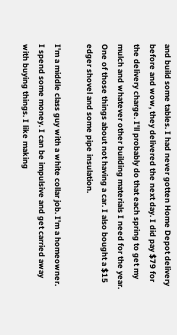and build some tables. I had never gotten Home Depot delivery before and wow, they delivered the next day. I did pay $79 for the delivery charge. I'll probably do that each spring to get my mulch and whatever other building materials I need for the year. One of those things about not having a car. I also bought a $15 edger shovel and some pipe insulation.

I'm a middle class guy with a white collar job. I'm a homeowner. I spend some money. I can be impulsive and get carried away with buying things. I like making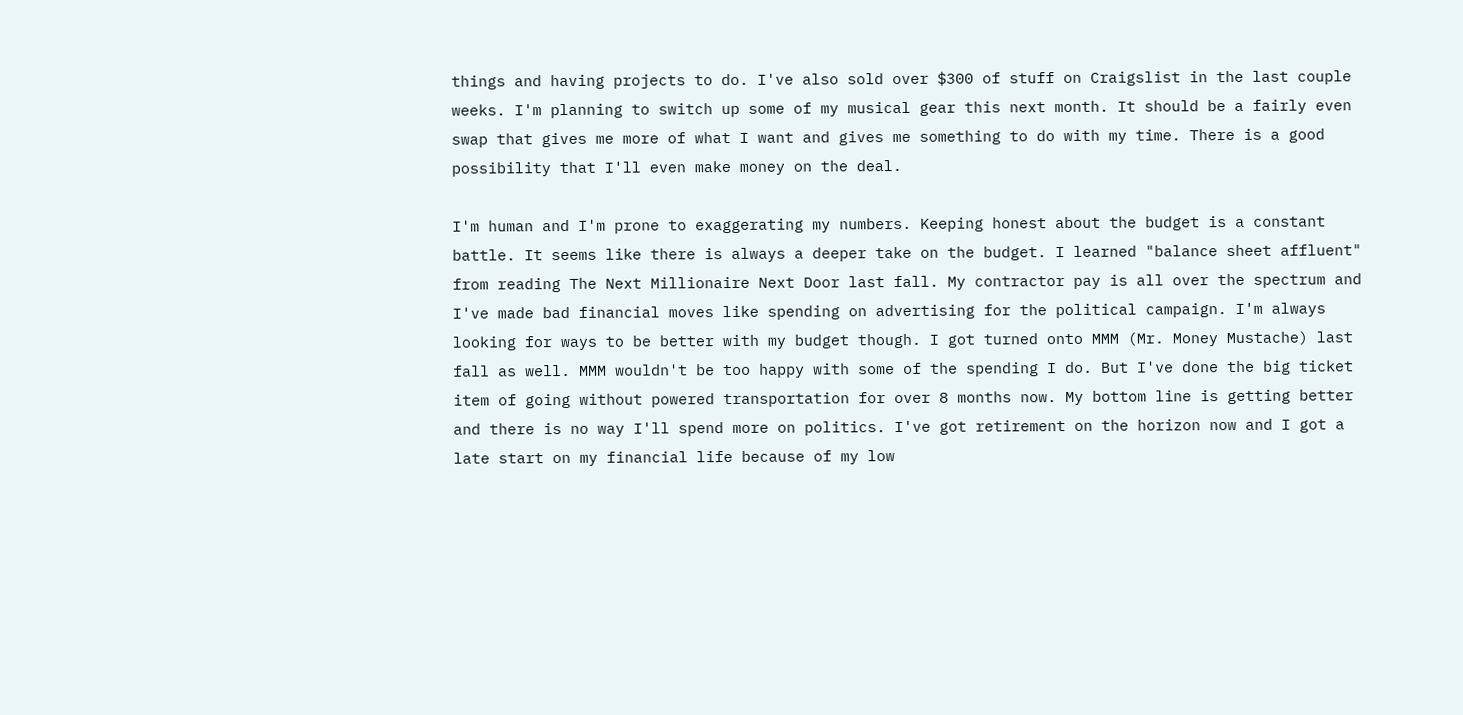things and having projects to do. I've also sold over $300 of stuff on Craigslist in the last couple weeks. I'm planning to switch up some of my musical gear this next month. It should be a fairly even swap that gives me more of what I want and gives me something to do with my time. There is a good possibility that I'll even make money on the deal.

I'm human and I'm prone to exaggerating my numbers. Keeping honest about the budget is a constant battle. It seems like there is always a deeper take on the budget. I learned "balance sheet affluent" from reading The Next Millionaire Next Door last fall. My contractor pay is all over the spectrum and I've made bad financial moves like spending on advertising for the political campaign. I'm always looking for ways to be better with my budget though. I got turned onto MMM (Mr. Money Mustache) last fall as well. MMM wouldn't be too happy with some of the spending I do. But I've done the big ticket item of going without powered transportation for over 8 months now. My bottom line is getting better and there is no way I'll spend more on politics. I've got retirement on the horizon now and I got a late start on my financial life because of my low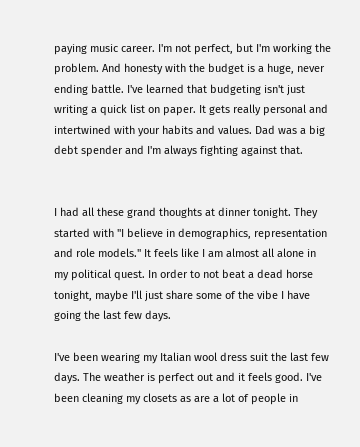paying music career. I'm not perfect, but I'm working the problem. And honesty with the budget is a huge, never ending battle. I've learned that budgeting isn't just writing a quick list on paper. It gets really personal and intertwined with your habits and values. Dad was a big debt spender and I'm always fighting against that.


I had all these grand thoughts at dinner tonight. They started with "I believe in demographics, representation and role models." It feels like I am almost all alone in my political quest. In order to not beat a dead horse tonight, maybe I'll just share some of the vibe I have going the last few days.

I've been wearing my Italian wool dress suit the last few days. The weather is perfect out and it feels good. I've been cleaning my closets as are a lot of people in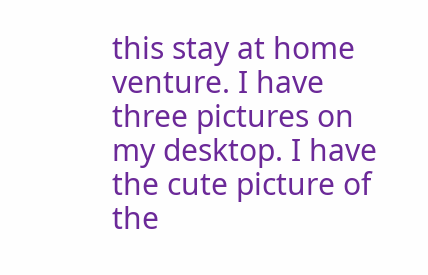this stay at home venture. I have three pictures on my desktop. I have the cute picture of the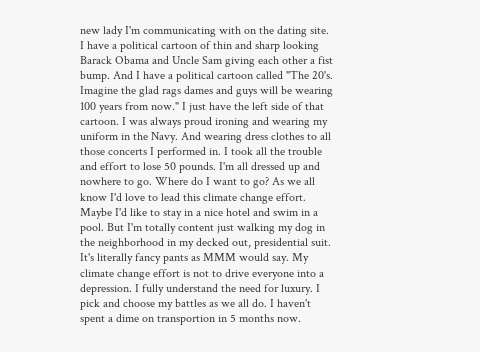new lady I'm communicating with on the dating site. I have a political cartoon of thin and sharp looking Barack Obama and Uncle Sam giving each other a fist bump. And I have a political cartoon called "The 20's. Imagine the glad rags dames and guys will be wearing 100 years from now." I just have the left side of that cartoon. I was always proud ironing and wearing my uniform in the Navy. And wearing dress clothes to all those concerts I performed in. I took all the trouble and effort to lose 50 pounds. I'm all dressed up and nowhere to go. Where do I want to go? As we all know I'd love to lead this climate change effort. Maybe I'd like to stay in a nice hotel and swim in a pool. But I'm totally content just walking my dog in the neighborhood in my decked out, presidential suit. It's literally fancy pants as MMM would say. My climate change effort is not to drive everyone into a depression. I fully understand the need for luxury. I pick and choose my battles as we all do. I haven't spent a dime on transportion in 5 months now.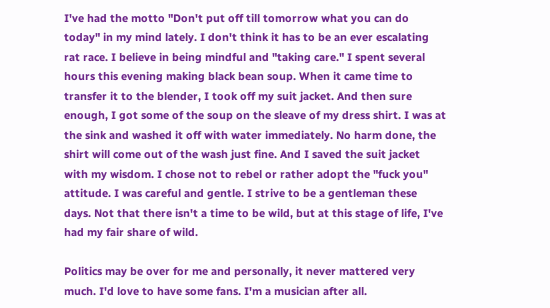I've had the motto "Don't put off till tomorrow what you can do today" in my mind lately. I don't think it has to be an ever escalating rat race. I believe in being mindful and "taking care." I spent several hours this evening making black bean soup. When it came time to transfer it to the blender, I took off my suit jacket. And then sure enough, I got some of the soup on the sleave of my dress shirt. I was at the sink and washed it off with water immediately. No harm done, the shirt will come out of the wash just fine. And I saved the suit jacket with my wisdom. I chose not to rebel or rather adopt the "fuck you" attitude. I was careful and gentle. I strive to be a gentleman these days. Not that there isn't a time to be wild, but at this stage of life, I've had my fair share of wild.

Politics may be over for me and personally, it never mattered very much. I'd love to have some fans. I'm a musician after all.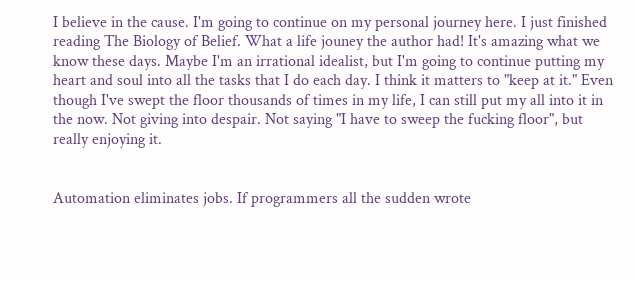I believe in the cause. I'm going to continue on my personal journey here. I just finished reading The Biology of Belief. What a life jouney the author had! It's amazing what we know these days. Maybe I'm an irrational idealist, but I'm going to continue putting my heart and soul into all the tasks that I do each day. I think it matters to "keep at it." Even though I've swept the floor thousands of times in my life, I can still put my all into it in the now. Not giving into despair. Not saying "I have to sweep the fucking floor", but really enjoying it.


Automation eliminates jobs. If programmers all the sudden wrote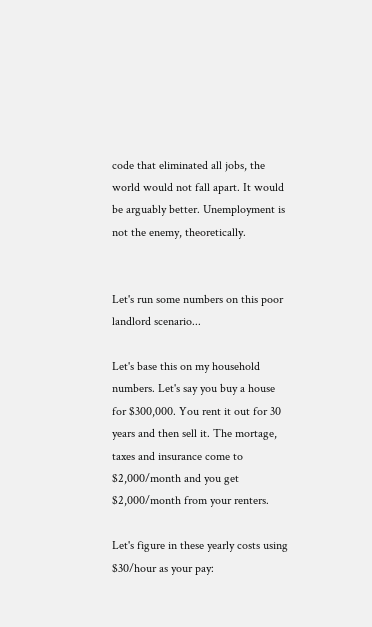code that eliminated all jobs, the world would not fall apart. It would be arguably better. Unemployment is not the enemy, theoretically.


Let's run some numbers on this poor landlord scenario...

Let's base this on my household numbers. Let's say you buy a house for $300,000. You rent it out for 30 years and then sell it. The mortage, taxes and insurance come to $2,000/month and you get $2,000/month from your renters.

Let's figure in these yearly costs using $30/hour as your pay: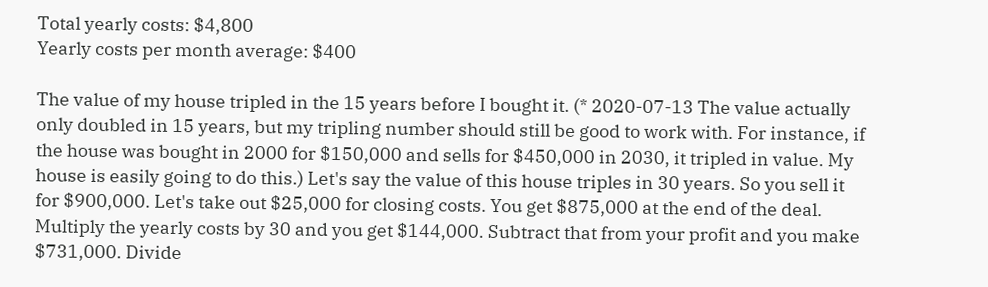Total yearly costs: $4,800
Yearly costs per month average: $400

The value of my house tripled in the 15 years before I bought it. (* 2020-07-13 The value actually only doubled in 15 years, but my tripling number should still be good to work with. For instance, if the house was bought in 2000 for $150,000 and sells for $450,000 in 2030, it tripled in value. My house is easily going to do this.) Let's say the value of this house triples in 30 years. So you sell it for $900,000. Let's take out $25,000 for closing costs. You get $875,000 at the end of the deal. Multiply the yearly costs by 30 and you get $144,000. Subtract that from your profit and you make $731,000. Divide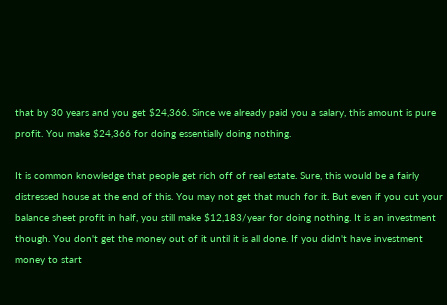that by 30 years and you get $24,366. Since we already paid you a salary, this amount is pure profit. You make $24,366 for doing essentially doing nothing.

It is common knowledge that people get rich off of real estate. Sure, this would be a fairly distressed house at the end of this. You may not get that much for it. But even if you cut your balance sheet profit in half, you still make $12,183/year for doing nothing. It is an investment though. You don't get the money out of it until it is all done. If you didn't have investment money to start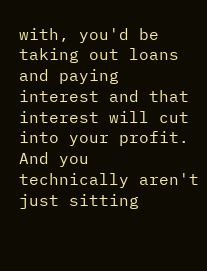with, you'd be taking out loans and paying interest and that interest will cut into your profit. And you technically aren't just sitting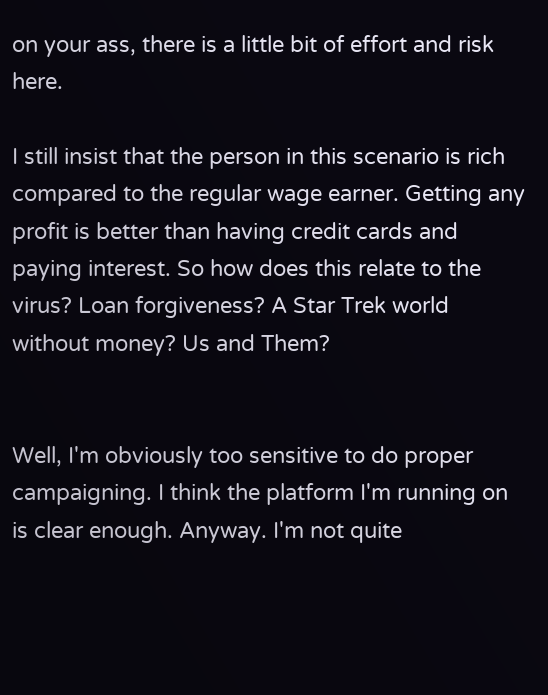on your ass, there is a little bit of effort and risk here.

I still insist that the person in this scenario is rich compared to the regular wage earner. Getting any profit is better than having credit cards and paying interest. So how does this relate to the virus? Loan forgiveness? A Star Trek world without money? Us and Them?


Well, I'm obviously too sensitive to do proper campaigning. I think the platform I'm running on is clear enough. Anyway. I'm not quite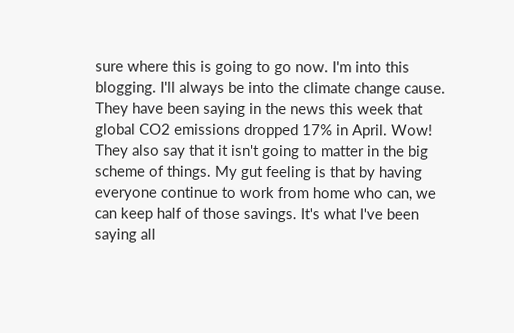sure where this is going to go now. I'm into this blogging. I'll always be into the climate change cause. They have been saying in the news this week that global CO2 emissions dropped 17% in April. Wow! They also say that it isn't going to matter in the big scheme of things. My gut feeling is that by having everyone continue to work from home who can, we can keep half of those savings. It's what I've been saying all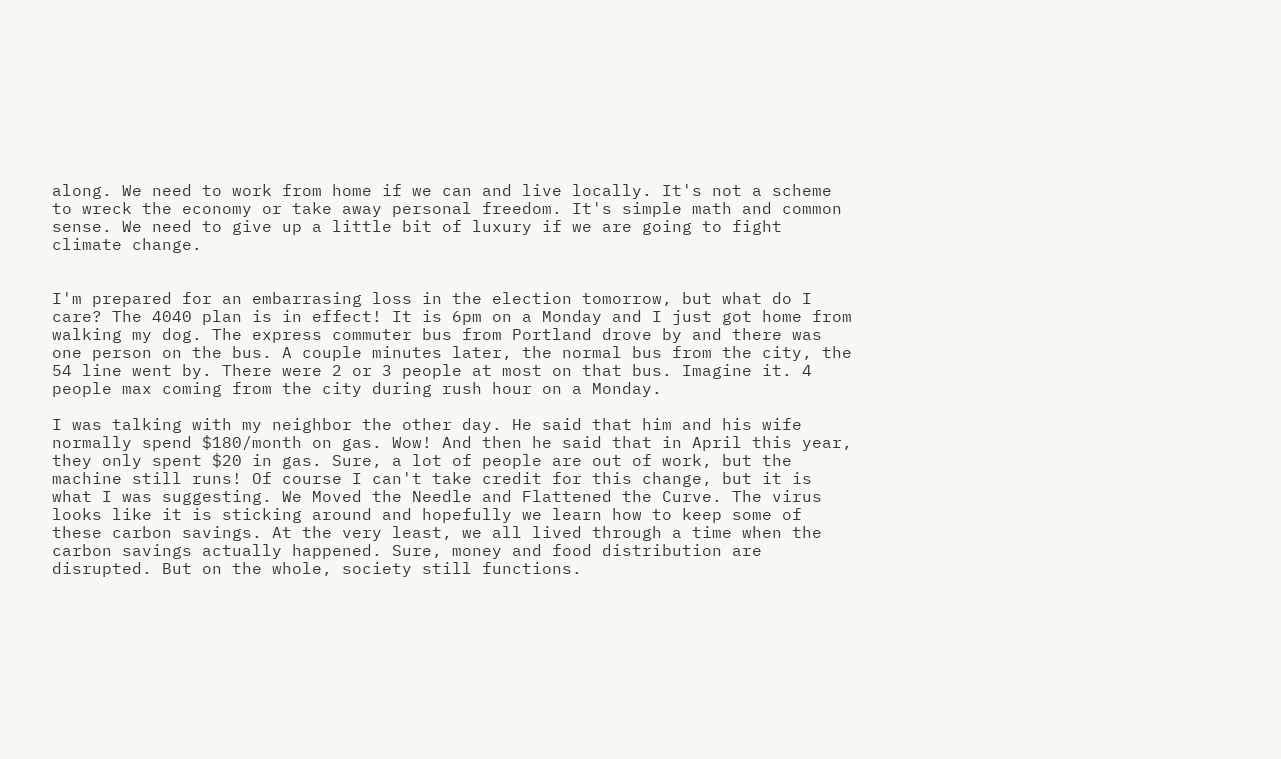along. We need to work from home if we can and live locally. It's not a scheme to wreck the economy or take away personal freedom. It's simple math and common sense. We need to give up a little bit of luxury if we are going to fight climate change.


I'm prepared for an embarrasing loss in the election tomorrow, but what do I care? The 4040 plan is in effect! It is 6pm on a Monday and I just got home from walking my dog. The express commuter bus from Portland drove by and there was one person on the bus. A couple minutes later, the normal bus from the city, the 54 line went by. There were 2 or 3 people at most on that bus. Imagine it. 4 people max coming from the city during rush hour on a Monday.

I was talking with my neighbor the other day. He said that him and his wife normally spend $180/month on gas. Wow! And then he said that in April this year, they only spent $20 in gas. Sure, a lot of people are out of work, but the machine still runs! Of course I can't take credit for this change, but it is what I was suggesting. We Moved the Needle and Flattened the Curve. The virus looks like it is sticking around and hopefully we learn how to keep some of these carbon savings. At the very least, we all lived through a time when the carbon savings actually happened. Sure, money and food distribution are disrupted. But on the whole, society still functions.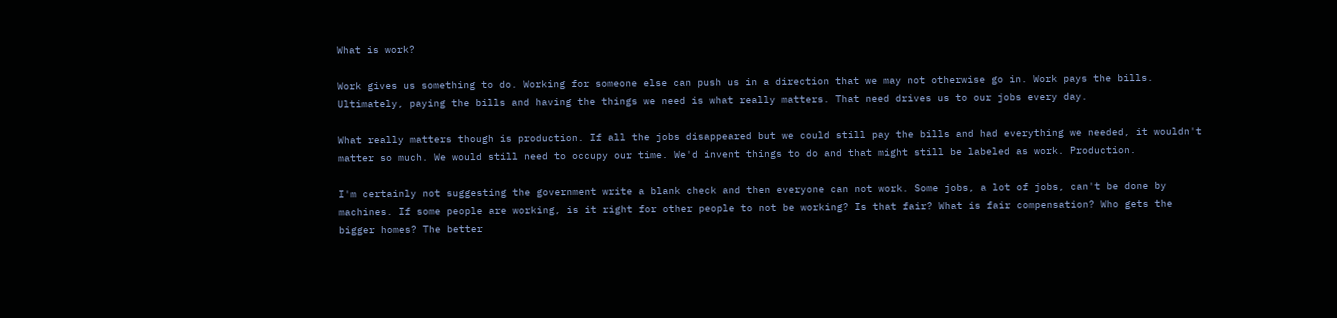What is work?

Work gives us something to do. Working for someone else can push us in a direction that we may not otherwise go in. Work pays the bills. Ultimately, paying the bills and having the things we need is what really matters. That need drives us to our jobs every day.

What really matters though is production. If all the jobs disappeared but we could still pay the bills and had everything we needed, it wouldn't matter so much. We would still need to occupy our time. We'd invent things to do and that might still be labeled as work. Production.

I'm certainly not suggesting the government write a blank check and then everyone can not work. Some jobs, a lot of jobs, can't be done by machines. If some people are working, is it right for other people to not be working? Is that fair? What is fair compensation? Who gets the bigger homes? The better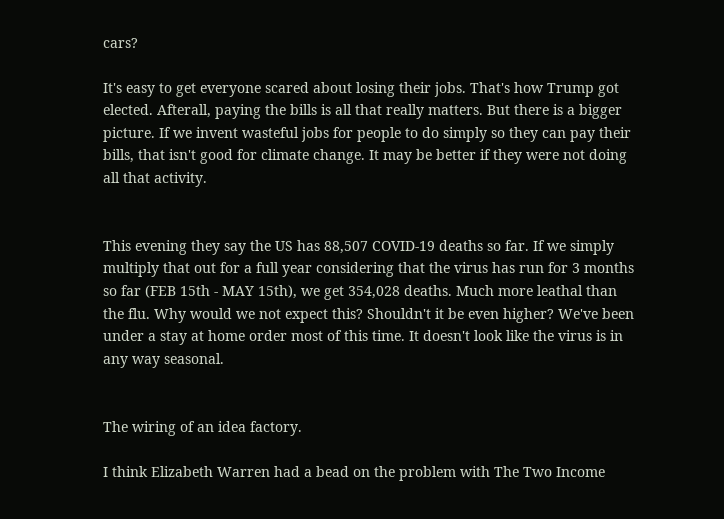cars?

It's easy to get everyone scared about losing their jobs. That's how Trump got elected. Afterall, paying the bills is all that really matters. But there is a bigger picture. If we invent wasteful jobs for people to do simply so they can pay their bills, that isn't good for climate change. It may be better if they were not doing all that activity.


This evening they say the US has 88,507 COVID-19 deaths so far. If we simply multiply that out for a full year considering that the virus has run for 3 months so far (FEB 15th - MAY 15th), we get 354,028 deaths. Much more leathal than the flu. Why would we not expect this? Shouldn't it be even higher? We've been under a stay at home order most of this time. It doesn't look like the virus is in any way seasonal.


The wiring of an idea factory.

I think Elizabeth Warren had a bead on the problem with The Two Income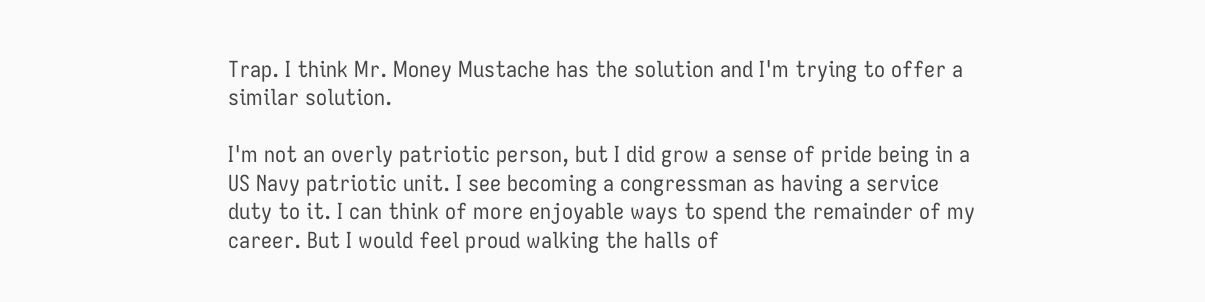Trap. I think Mr. Money Mustache has the solution and I'm trying to offer a similar solution.

I'm not an overly patriotic person, but I did grow a sense of pride being in a US Navy patriotic unit. I see becoming a congressman as having a service duty to it. I can think of more enjoyable ways to spend the remainder of my career. But I would feel proud walking the halls of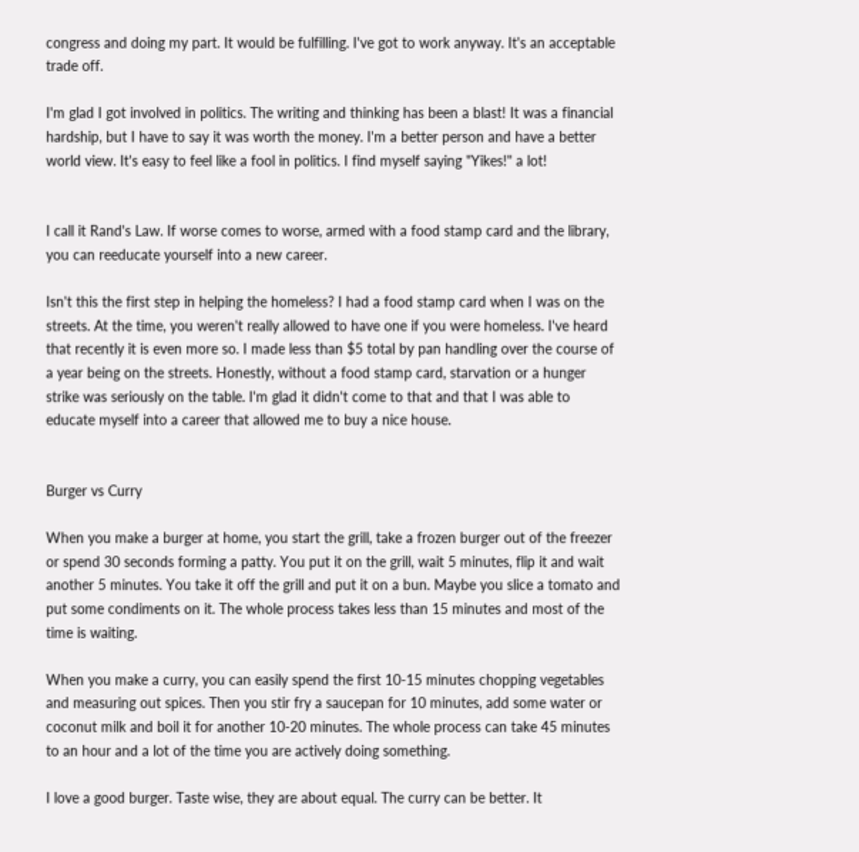congress and doing my part. It would be fulfilling. I've got to work anyway. It's an acceptable trade off.

I'm glad I got involved in politics. The writing and thinking has been a blast! It was a financial hardship, but I have to say it was worth the money. I'm a better person and have a better world view. It's easy to feel like a fool in politics. I find myself saying "Yikes!" a lot!


I call it Rand's Law. If worse comes to worse, armed with a food stamp card and the library, you can reeducate yourself into a new career.

Isn't this the first step in helping the homeless? I had a food stamp card when I was on the streets. At the time, you weren't really allowed to have one if you were homeless. I've heard that recently it is even more so. I made less than $5 total by pan handling over the course of a year being on the streets. Honestly, without a food stamp card, starvation or a hunger strike was seriously on the table. I'm glad it didn't come to that and that I was able to educate myself into a career that allowed me to buy a nice house.


Burger vs Curry

When you make a burger at home, you start the grill, take a frozen burger out of the freezer or spend 30 seconds forming a patty. You put it on the grill, wait 5 minutes, flip it and wait another 5 minutes. You take it off the grill and put it on a bun. Maybe you slice a tomato and put some condiments on it. The whole process takes less than 15 minutes and most of the time is waiting.

When you make a curry, you can easily spend the first 10-15 minutes chopping vegetables and measuring out spices. Then you stir fry a saucepan for 10 minutes, add some water or coconut milk and boil it for another 10-20 minutes. The whole process can take 45 minutes to an hour and a lot of the time you are actively doing something.

I love a good burger. Taste wise, they are about equal. The curry can be better. It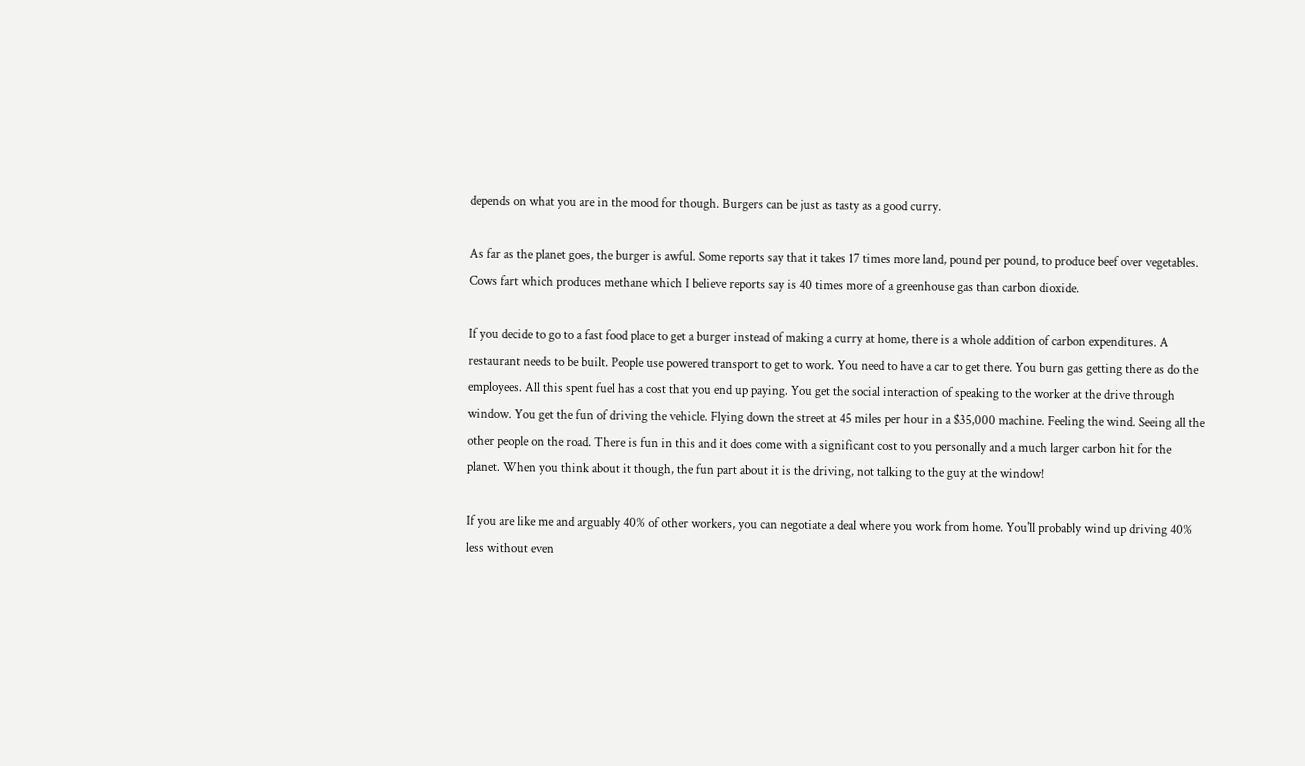depends on what you are in the mood for though. Burgers can be just as tasty as a good curry.

As far as the planet goes, the burger is awful. Some reports say that it takes 17 times more land, pound per pound, to produce beef over vegetables. Cows fart which produces methane which I believe reports say is 40 times more of a greenhouse gas than carbon dioxide.

If you decide to go to a fast food place to get a burger instead of making a curry at home, there is a whole addition of carbon expenditures. A restaurant needs to be built. People use powered transport to get to work. You need to have a car to get there. You burn gas getting there as do the employees. All this spent fuel has a cost that you end up paying. You get the social interaction of speaking to the worker at the drive through window. You get the fun of driving the vehicle. Flying down the street at 45 miles per hour in a $35,000 machine. Feeling the wind. Seeing all the other people on the road. There is fun in this and it does come with a significant cost to you personally and a much larger carbon hit for the planet. When you think about it though, the fun part about it is the driving, not talking to the guy at the window!

If you are like me and arguably 40% of other workers, you can negotiate a deal where you work from home. You'll probably wind up driving 40% less without even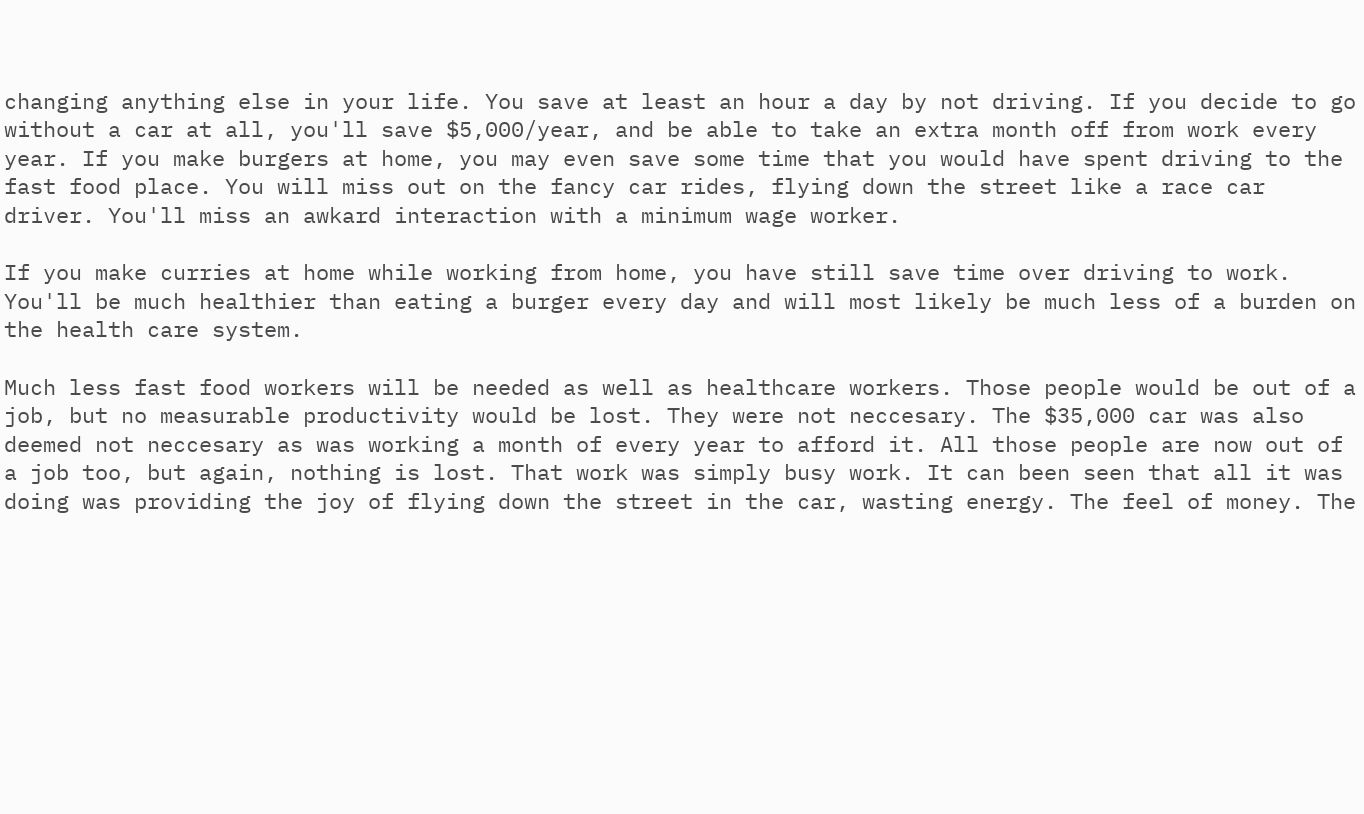changing anything else in your life. You save at least an hour a day by not driving. If you decide to go without a car at all, you'll save $5,000/year, and be able to take an extra month off from work every year. If you make burgers at home, you may even save some time that you would have spent driving to the fast food place. You will miss out on the fancy car rides, flying down the street like a race car driver. You'll miss an awkard interaction with a minimum wage worker.

If you make curries at home while working from home, you have still save time over driving to work. You'll be much healthier than eating a burger every day and will most likely be much less of a burden on the health care system.

Much less fast food workers will be needed as well as healthcare workers. Those people would be out of a job, but no measurable productivity would be lost. They were not neccesary. The $35,000 car was also deemed not neccesary as was working a month of every year to afford it. All those people are now out of a job too, but again, nothing is lost. That work was simply busy work. It can been seen that all it was doing was providing the joy of flying down the street in the car, wasting energy. The feel of money. The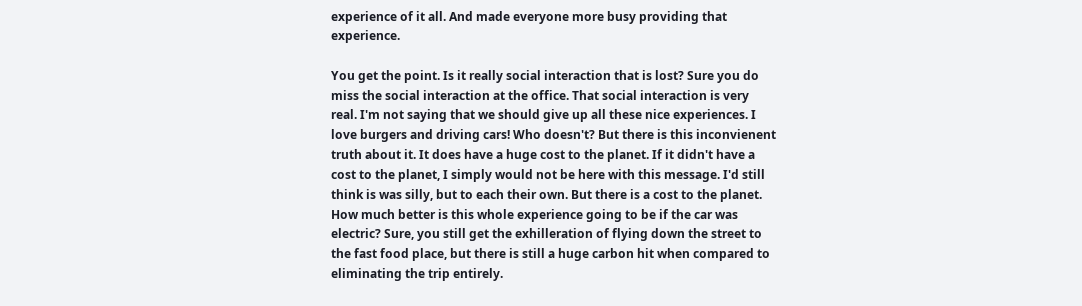experience of it all. And made everyone more busy providing that experience.

You get the point. Is it really social interaction that is lost? Sure you do miss the social interaction at the office. That social interaction is very real. I'm not saying that we should give up all these nice experiences. I love burgers and driving cars! Who doesn't? But there is this inconvienent truth about it. It does have a huge cost to the planet. If it didn't have a cost to the planet, I simply would not be here with this message. I'd still think is was silly, but to each their own. But there is a cost to the planet. How much better is this whole experience going to be if the car was electric? Sure, you still get the exhilleration of flying down the street to the fast food place, but there is still a huge carbon hit when compared to eliminating the trip entirely.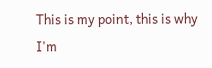This is my point, this is why I'm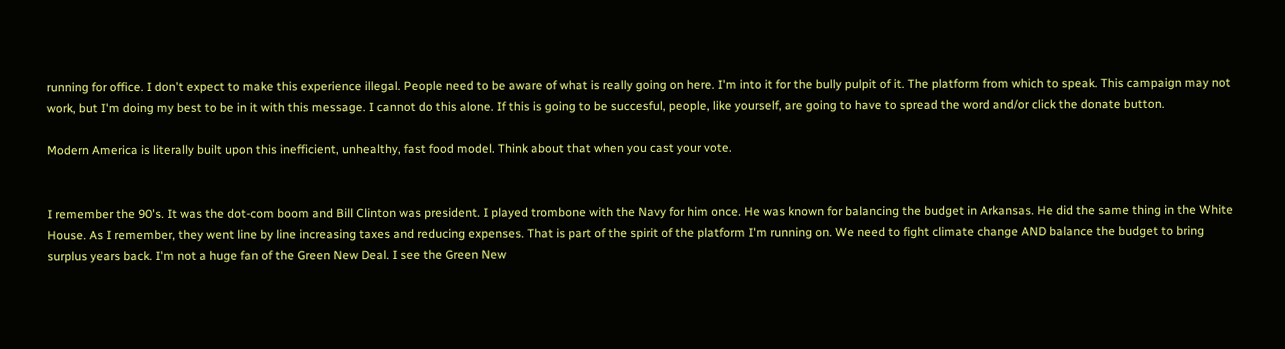running for office. I don't expect to make this experience illegal. People need to be aware of what is really going on here. I'm into it for the bully pulpit of it. The platform from which to speak. This campaign may not work, but I'm doing my best to be in it with this message. I cannot do this alone. If this is going to be succesful, people, like yourself, are going to have to spread the word and/or click the donate button.

Modern America is literally built upon this inefficient, unhealthy, fast food model. Think about that when you cast your vote.


I remember the 90's. It was the dot-com boom and Bill Clinton was president. I played trombone with the Navy for him once. He was known for balancing the budget in Arkansas. He did the same thing in the White House. As I remember, they went line by line increasing taxes and reducing expenses. That is part of the spirit of the platform I'm running on. We need to fight climate change AND balance the budget to bring surplus years back. I'm not a huge fan of the Green New Deal. I see the Green New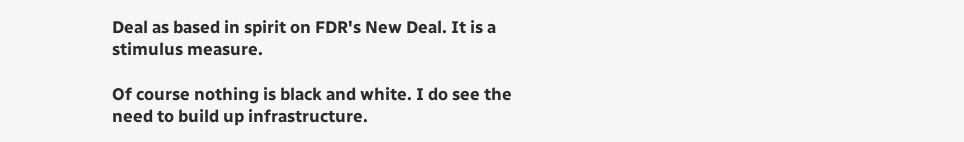Deal as based in spirit on FDR's New Deal. It is a stimulus measure.

Of course nothing is black and white. I do see the need to build up infrastructure.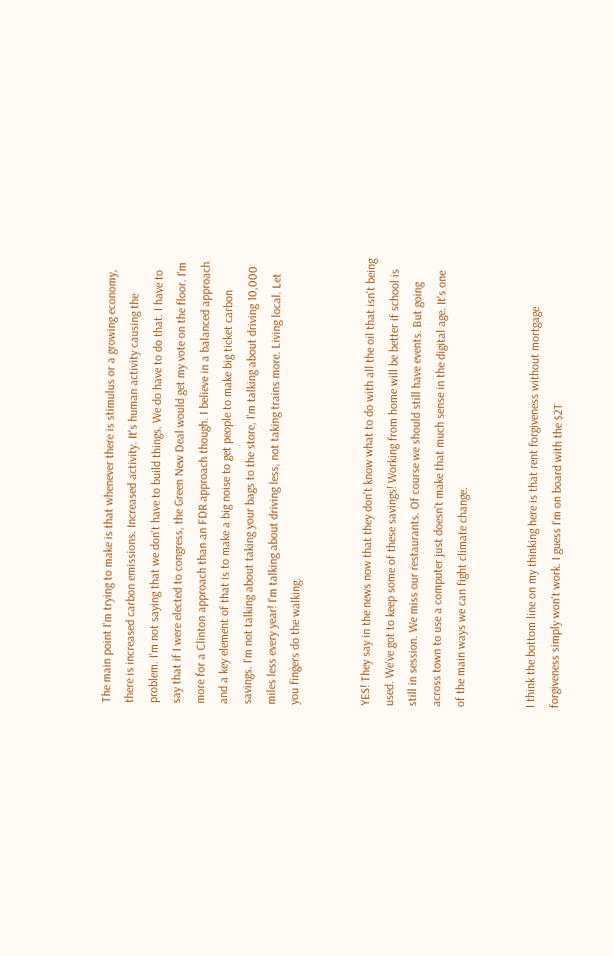The main point I'm trying to make is that whenever there is stimulus or a growing economy, there is increased carbon emissions. Increased activity. It's human activity causing the problem. I'm not saying that we don't have to build things. We do have to do that. I have to say that if I were elected to congress, the Green New Deal would get my vote on the floor. I'm more for a Clinton approach than an FDR approach though. I believe in a balanced approach and a key element of that is to make a big noise to get people to make big ticket carbon savings. I'm not talking about taking your bags to the store, I'm talking about driving 10,000 miles less every year! I'm talking about driving less, not taking trains more. Living local. Let you fingers do the walking.


YES! They say in the news now that they don't know what to do with all the oil that isn't being used. We've got to keep some of these savings! Working from home will be better if school is still in session. We miss our restaurants. Of course we should still have events. But going across town to use a computer just doesn't make that much sense in the digital age. It's one of the main ways we can fight climate change.


I think the bottom line on my thinking here is that rent forgiveness without mortgage forgiveness simply won't work. I guess I'm on board with the $2T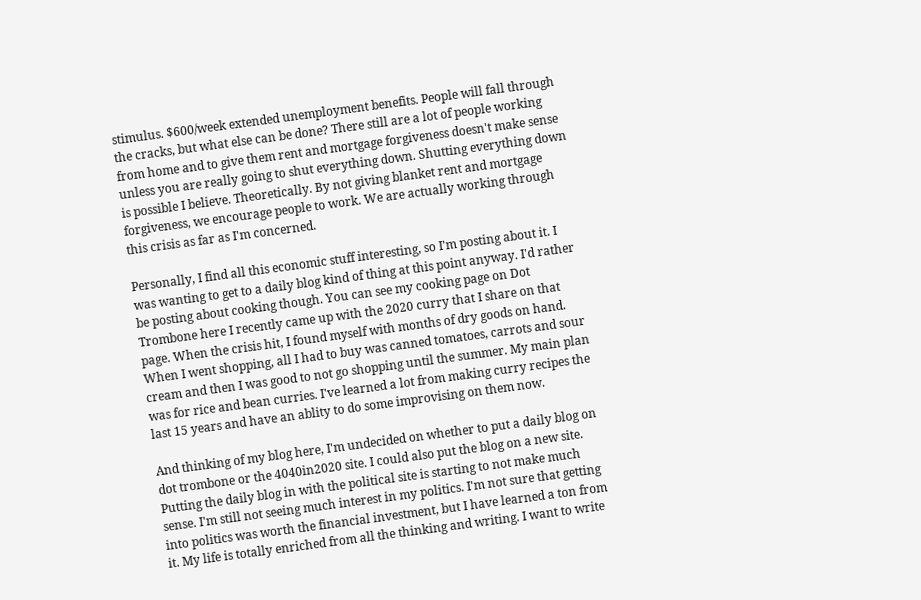stimulus. $600/week extended unemployment benefits. People will fall through the cracks, but what else can be done? There still are a lot of people working from home and to give them rent and mortgage forgiveness doesn't make sense unless you are really going to shut everything down. Shutting everything down is possible I believe. Theoretically. By not giving blanket rent and mortgage forgiveness, we encourage people to work. We are actually working through this crisis as far as I'm concerned.

Personally, I find all this economic stuff interesting, so I'm posting about it. I was wanting to get to a daily blog kind of thing at this point anyway. I'd rather be posting about cooking though. You can see my cooking page on Dot Trombone here I recently came up with the 2020 curry that I share on that page. When the crisis hit, I found myself with months of dry goods on hand. When I went shopping, all I had to buy was canned tomatoes, carrots and sour cream and then I was good to not go shopping until the summer. My main plan was for rice and bean curries. I've learned a lot from making curry recipes the last 15 years and have an ablity to do some improvising on them now.

And thinking of my blog here, I'm undecided on whether to put a daily blog on dot trombone or the 4040in2020 site. I could also put the blog on a new site. Putting the daily blog in with the political site is starting to not make much sense. I'm still not seeing much interest in my politics. I'm not sure that getting into politics was worth the financial investment, but I have learned a ton from it. My life is totally enriched from all the thinking and writing. I want to write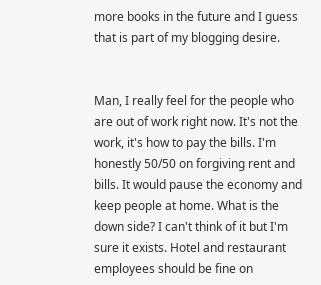more books in the future and I guess that is part of my blogging desire.


Man, I really feel for the people who are out of work right now. It's not the work, it's how to pay the bills. I'm honestly 50/50 on forgiving rent and bills. It would pause the economy and keep people at home. What is the down side? I can't think of it but I'm sure it exists. Hotel and restaurant employees should be fine on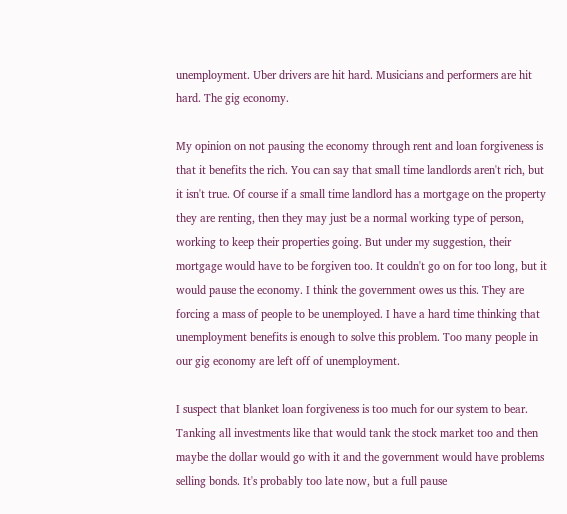unemployment. Uber drivers are hit hard. Musicians and performers are hit hard. The gig economy.

My opinion on not pausing the economy through rent and loan forgiveness is that it benefits the rich. You can say that small time landlords aren't rich, but it isn't true. Of course if a small time landlord has a mortgage on the property they are renting, then they may just be a normal working type of person, working to keep their properties going. But under my suggestion, their mortgage would have to be forgiven too. It couldn't go on for too long, but it would pause the economy. I think the government owes us this. They are forcing a mass of people to be unemployed. I have a hard time thinking that unemployment benefits is enough to solve this problem. Too many people in our gig economy are left off of unemployment.

I suspect that blanket loan forgiveness is too much for our system to bear. Tanking all investments like that would tank the stock market too and then maybe the dollar would go with it and the government would have problems selling bonds. It's probably too late now, but a full pause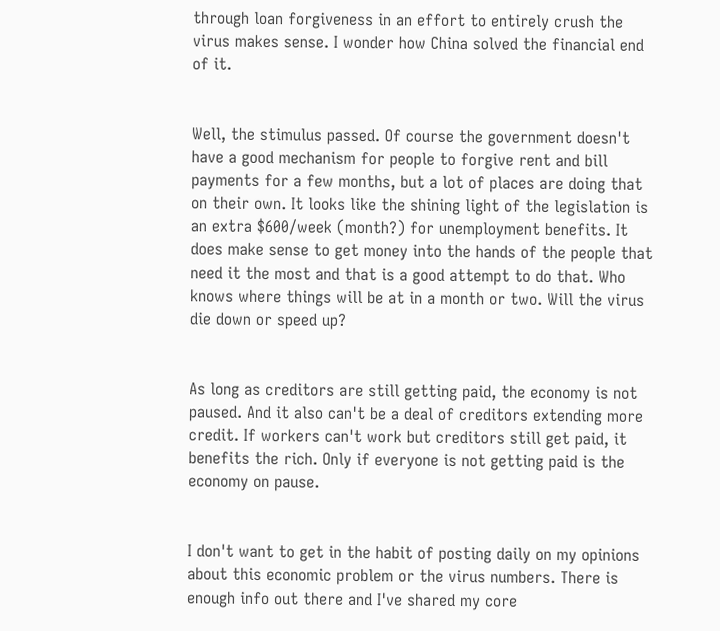through loan forgiveness in an effort to entirely crush the virus makes sense. I wonder how China solved the financial end of it.


Well, the stimulus passed. Of course the government doesn't have a good mechanism for people to forgive rent and bill payments for a few months, but a lot of places are doing that on their own. It looks like the shining light of the legislation is an extra $600/week (month?) for unemployment benefits. It does make sense to get money into the hands of the people that need it the most and that is a good attempt to do that. Who knows where things will be at in a month or two. Will the virus die down or speed up?


As long as creditors are still getting paid, the economy is not paused. And it also can't be a deal of creditors extending more credit. If workers can't work but creditors still get paid, it benefits the rich. Only if everyone is not getting paid is the economy on pause.


I don't want to get in the habit of posting daily on my opinions about this economic problem or the virus numbers. There is enough info out there and I've shared my core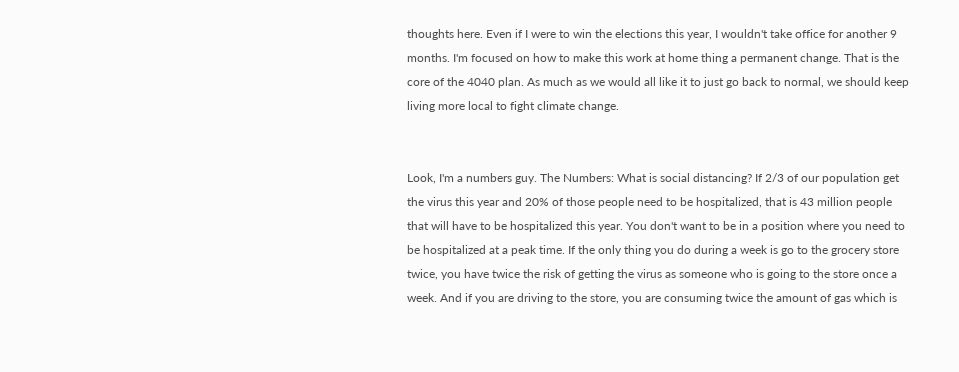thoughts here. Even if I were to win the elections this year, I wouldn't take office for another 9 months. I'm focused on how to make this work at home thing a permanent change. That is the core of the 4040 plan. As much as we would all like it to just go back to normal, we should keep living more local to fight climate change.


Look, I'm a numbers guy. The Numbers: What is social distancing? If 2/3 of our population get the virus this year and 20% of those people need to be hospitalized, that is 43 million people that will have to be hospitalized this year. You don't want to be in a position where you need to be hospitalized at a peak time. If the only thing you do during a week is go to the grocery store twice, you have twice the risk of getting the virus as someone who is going to the store once a week. And if you are driving to the store, you are consuming twice the amount of gas which is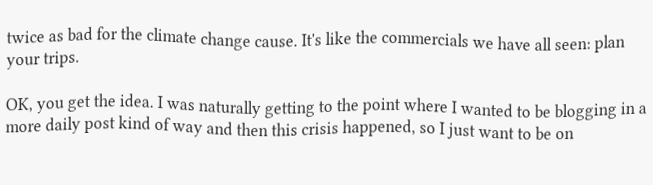twice as bad for the climate change cause. It's like the commercials we have all seen: plan your trips.

OK, you get the idea. I was naturally getting to the point where I wanted to be blogging in a more daily post kind of way and then this crisis happened, so I just want to be on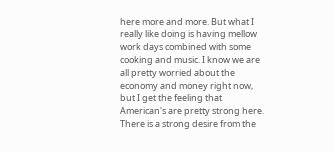here more and more. But what I really like doing is having mellow work days combined with some cooking and music. I know we are all pretty worried about the economy and money right now, but I get the feeling that American's are pretty strong here. There is a strong desire from the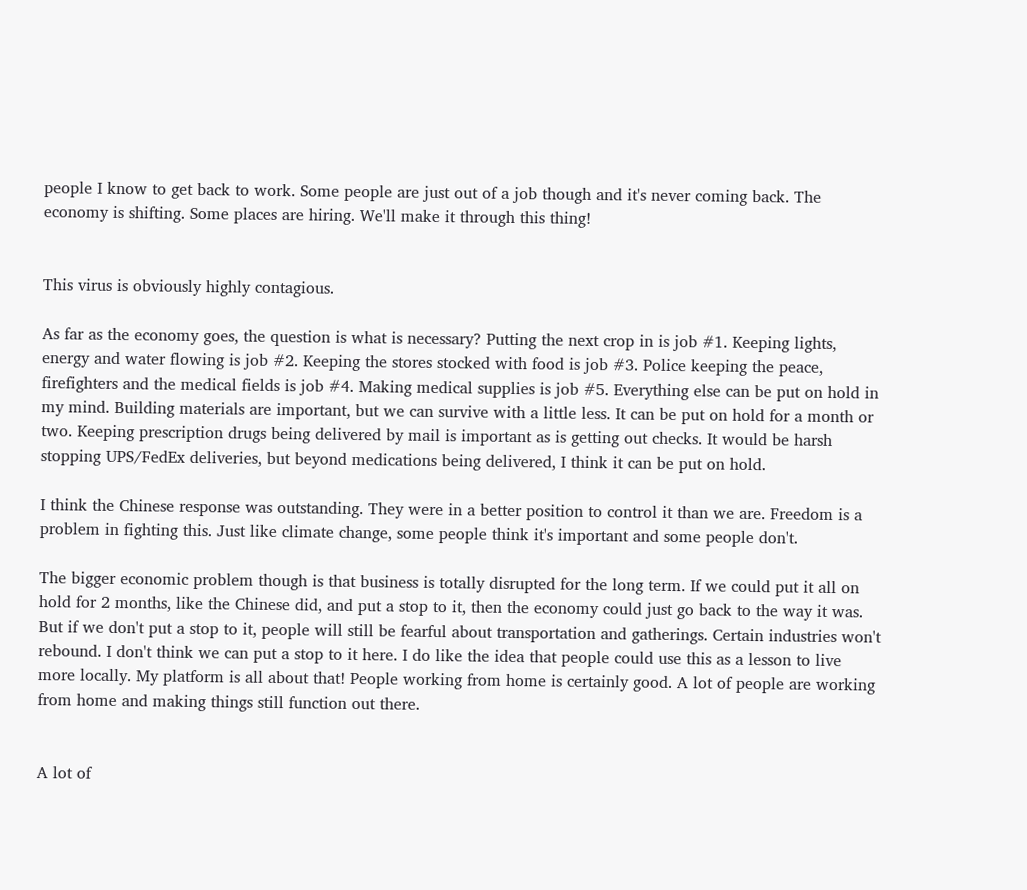people I know to get back to work. Some people are just out of a job though and it's never coming back. The economy is shifting. Some places are hiring. We'll make it through this thing!


This virus is obviously highly contagious.

As far as the economy goes, the question is what is necessary? Putting the next crop in is job #1. Keeping lights, energy and water flowing is job #2. Keeping the stores stocked with food is job #3. Police keeping the peace, firefighters and the medical fields is job #4. Making medical supplies is job #5. Everything else can be put on hold in my mind. Building materials are important, but we can survive with a little less. It can be put on hold for a month or two. Keeping prescription drugs being delivered by mail is important as is getting out checks. It would be harsh stopping UPS/FedEx deliveries, but beyond medications being delivered, I think it can be put on hold.

I think the Chinese response was outstanding. They were in a better position to control it than we are. Freedom is a problem in fighting this. Just like climate change, some people think it's important and some people don't.

The bigger economic problem though is that business is totally disrupted for the long term. If we could put it all on hold for 2 months, like the Chinese did, and put a stop to it, then the economy could just go back to the way it was. But if we don't put a stop to it, people will still be fearful about transportation and gatherings. Certain industries won't rebound. I don't think we can put a stop to it here. I do like the idea that people could use this as a lesson to live more locally. My platform is all about that! People working from home is certainly good. A lot of people are working from home and making things still function out there.


A lot of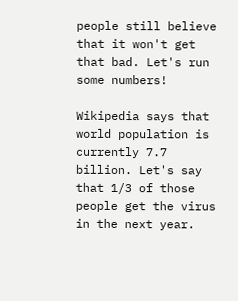people still believe that it won't get that bad. Let's run some numbers!

Wikipedia says that world population is currently 7.7 billion. Let's say that 1/3 of those people get the virus in the next year.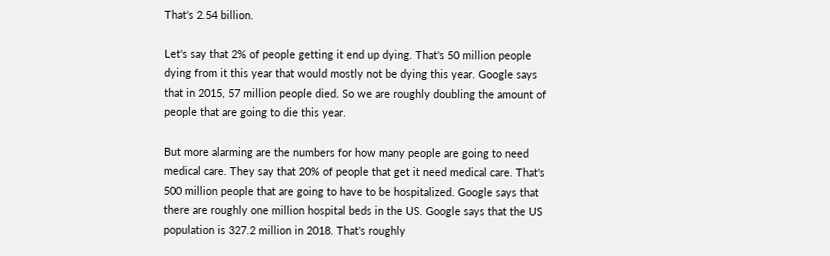That's 2.54 billion.

Let's say that 2% of people getting it end up dying. That's 50 million people dying from it this year that would mostly not be dying this year. Google says that in 2015, 57 million people died. So we are roughly doubling the amount of people that are going to die this year.

But more alarming are the numbers for how many people are going to need medical care. They say that 20% of people that get it need medical care. That's 500 million people that are going to have to be hospitalized. Google says that there are roughly one million hospital beds in the US. Google says that the US population is 327.2 million in 2018. That's roughly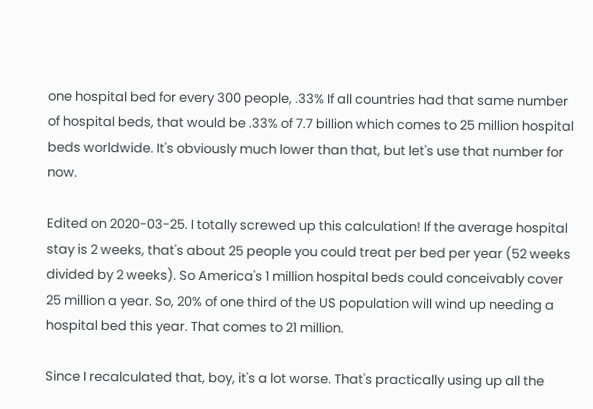one hospital bed for every 300 people, .33% If all countries had that same number of hospital beds, that would be .33% of 7.7 billion which comes to 25 million hospital beds worldwide. It's obviously much lower than that, but let's use that number for now.

Edited on 2020-03-25. I totally screwed up this calculation! If the average hospital stay is 2 weeks, that's about 25 people you could treat per bed per year (52 weeks divided by 2 weeks). So America's 1 million hospital beds could conceivably cover 25 million a year. So, 20% of one third of the US population will wind up needing a hospital bed this year. That comes to 21 million.

Since I recalculated that, boy, it's a lot worse. That's practically using up all the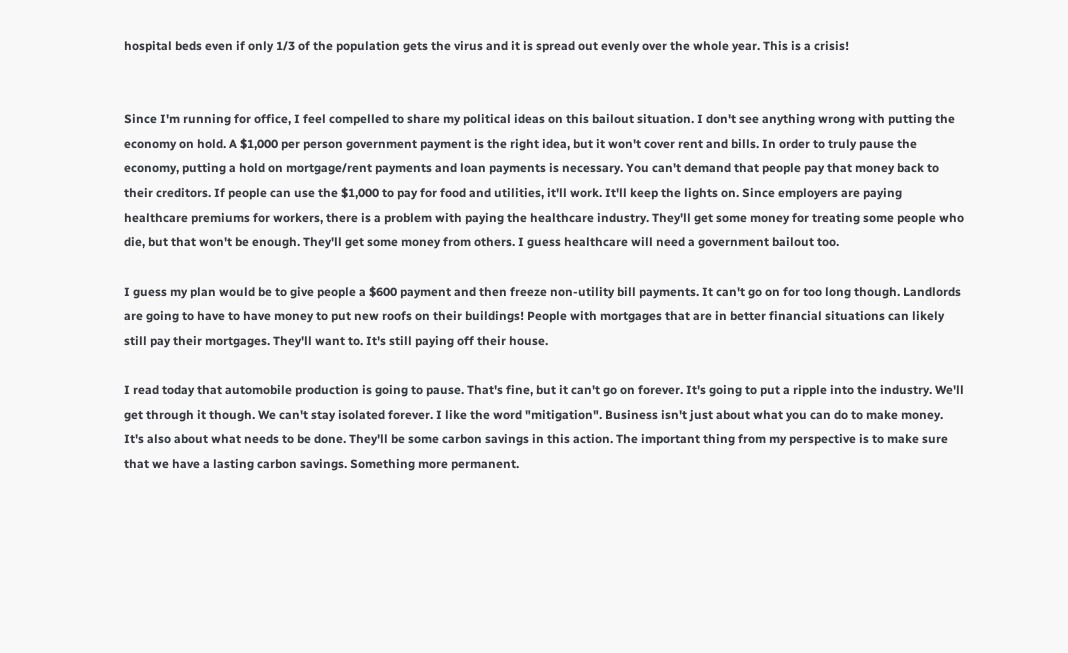hospital beds even if only 1/3 of the population gets the virus and it is spread out evenly over the whole year. This is a crisis!


Since I'm running for office, I feel compelled to share my political ideas on this bailout situation. I don't see anything wrong with putting the economy on hold. A $1,000 per person government payment is the right idea, but it won't cover rent and bills. In order to truly pause the economy, putting a hold on mortgage/rent payments and loan payments is necessary. You can't demand that people pay that money back to their creditors. If people can use the $1,000 to pay for food and utilities, it'll work. It'll keep the lights on. Since employers are paying healthcare premiums for workers, there is a problem with paying the healthcare industry. They'll get some money for treating some people who die, but that won't be enough. They'll get some money from others. I guess healthcare will need a government bailout too.

I guess my plan would be to give people a $600 payment and then freeze non-utility bill payments. It can't go on for too long though. Landlords are going to have to have money to put new roofs on their buildings! People with mortgages that are in better financial situations can likely still pay their mortgages. They'll want to. It's still paying off their house.

I read today that automobile production is going to pause. That's fine, but it can't go on forever. It's going to put a ripple into the industry. We'll get through it though. We can't stay isolated forever. I like the word "mitigation". Business isn't just about what you can do to make money. It's also about what needs to be done. They'll be some carbon savings in this action. The important thing from my perspective is to make sure that we have a lasting carbon savings. Something more permanent.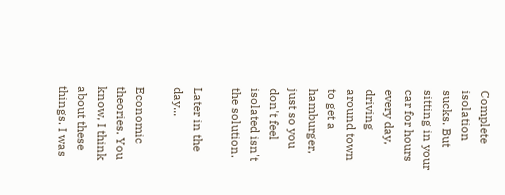Complete isolation sucks. But sitting in your car for hours every day, driving around town to get a hamburger, just so you don't feel isolated isn't the solution.

Later in the day...

Economic theories. You know, I think about these things. I was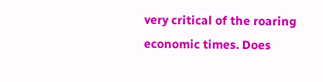very critical of the roaring economic times. Does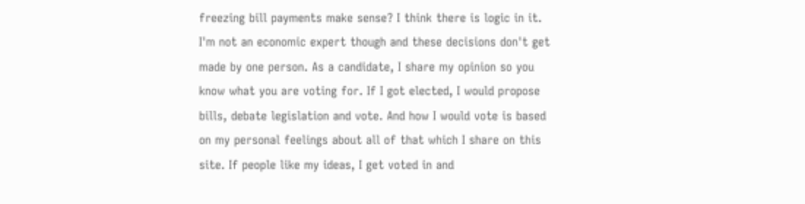freezing bill payments make sense? I think there is logic in it. I'm not an economic expert though and these decisions don't get made by one person. As a candidate, I share my opinion so you know what you are voting for. If I got elected, I would propose bills, debate legislation and vote. And how I would vote is based on my personal feelings about all of that which I share on this site. If people like my ideas, I get voted in and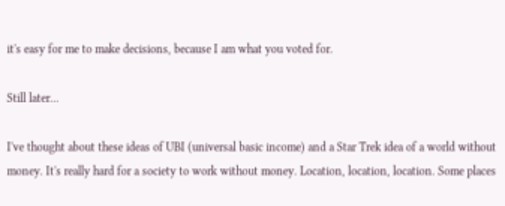it's easy for me to make decisions, because I am what you voted for.

Still later...

I've thought about these ideas of UBI (universal basic income) and a Star Trek idea of a world without money. It's really hard for a society to work without money. Location, location, location. Some places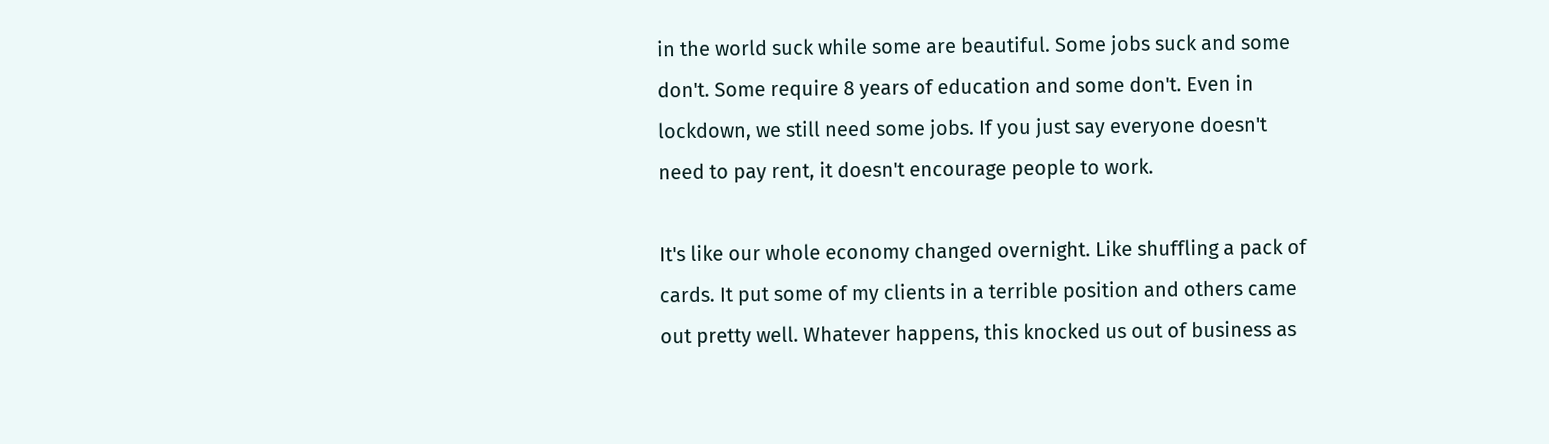in the world suck while some are beautiful. Some jobs suck and some don't. Some require 8 years of education and some don't. Even in lockdown, we still need some jobs. If you just say everyone doesn't need to pay rent, it doesn't encourage people to work.

It's like our whole economy changed overnight. Like shuffling a pack of cards. It put some of my clients in a terrible position and others came out pretty well. Whatever happens, this knocked us out of business as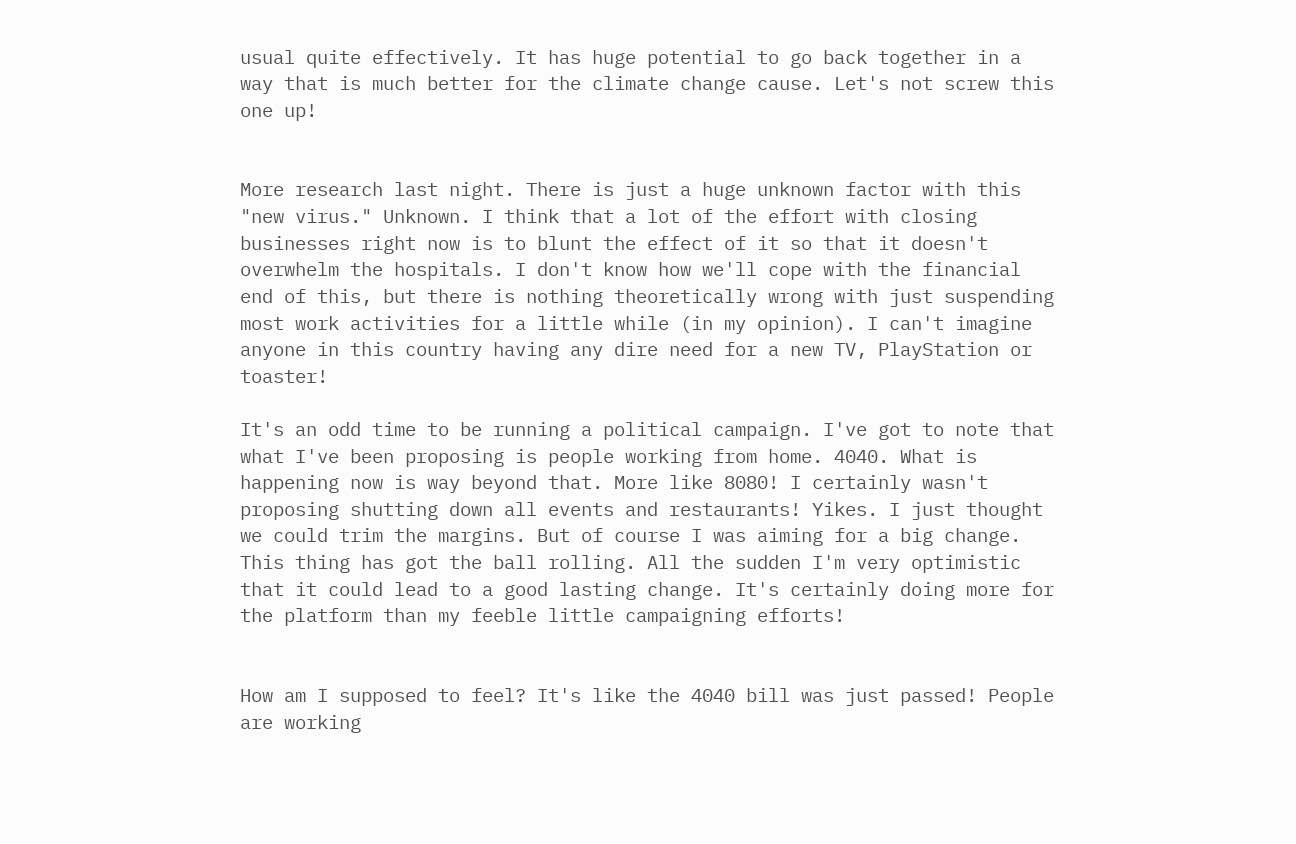usual quite effectively. It has huge potential to go back together in a way that is much better for the climate change cause. Let's not screw this one up!


More research last night. There is just a huge unknown factor with this "new virus." Unknown. I think that a lot of the effort with closing businesses right now is to blunt the effect of it so that it doesn't overwhelm the hospitals. I don't know how we'll cope with the financial end of this, but there is nothing theoretically wrong with just suspending most work activities for a little while (in my opinion). I can't imagine anyone in this country having any dire need for a new TV, PlayStation or toaster!

It's an odd time to be running a political campaign. I've got to note that what I've been proposing is people working from home. 4040. What is happening now is way beyond that. More like 8080! I certainly wasn't proposing shutting down all events and restaurants! Yikes. I just thought we could trim the margins. But of course I was aiming for a big change. This thing has got the ball rolling. All the sudden I'm very optimistic that it could lead to a good lasting change. It's certainly doing more for the platform than my feeble little campaigning efforts!


How am I supposed to feel? It's like the 4040 bill was just passed! People are working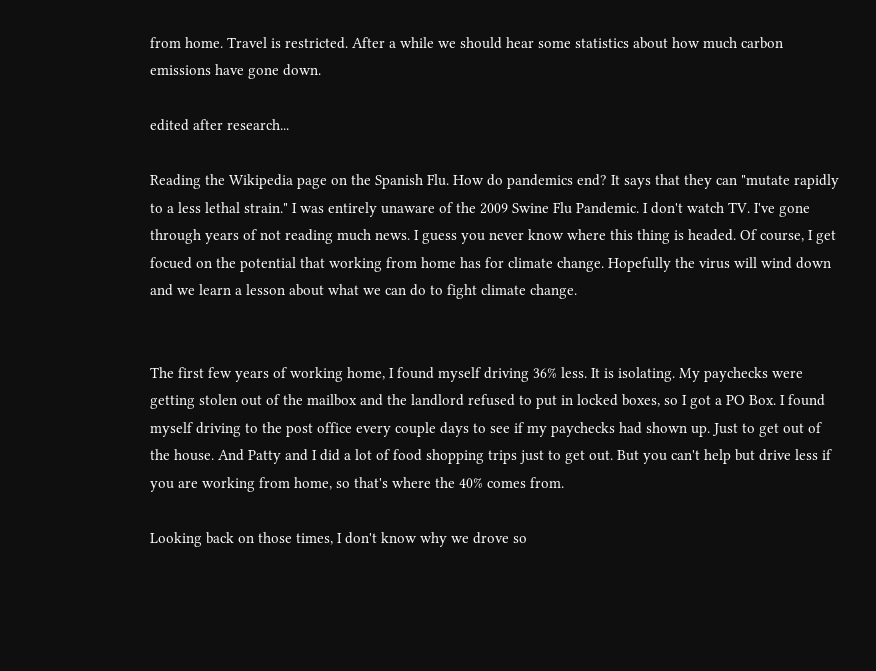from home. Travel is restricted. After a while we should hear some statistics about how much carbon emissions have gone down.

edited after research...

Reading the Wikipedia page on the Spanish Flu. How do pandemics end? It says that they can "mutate rapidly to a less lethal strain." I was entirely unaware of the 2009 Swine Flu Pandemic. I don't watch TV. I've gone through years of not reading much news. I guess you never know where this thing is headed. Of course, I get focued on the potential that working from home has for climate change. Hopefully the virus will wind down and we learn a lesson about what we can do to fight climate change.


The first few years of working home, I found myself driving 36% less. It is isolating. My paychecks were getting stolen out of the mailbox and the landlord refused to put in locked boxes, so I got a PO Box. I found myself driving to the post office every couple days to see if my paychecks had shown up. Just to get out of the house. And Patty and I did a lot of food shopping trips just to get out. But you can't help but drive less if you are working from home, so that's where the 40% comes from.

Looking back on those times, I don't know why we drove so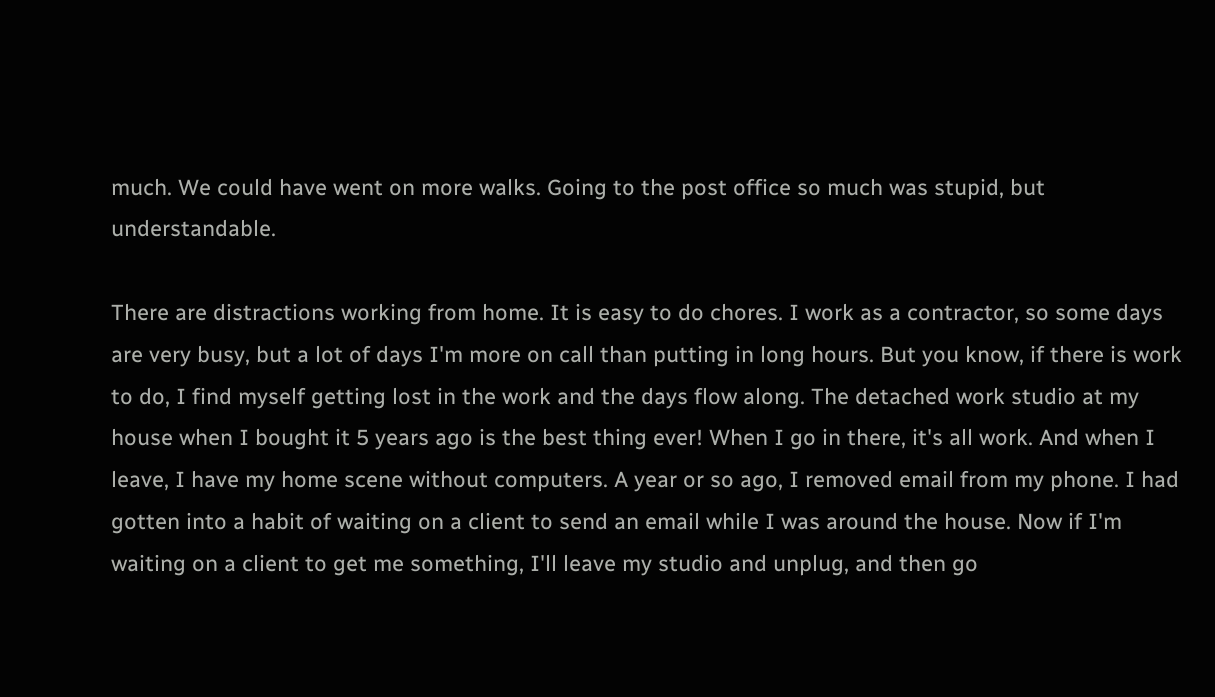much. We could have went on more walks. Going to the post office so much was stupid, but understandable.

There are distractions working from home. It is easy to do chores. I work as a contractor, so some days are very busy, but a lot of days I'm more on call than putting in long hours. But you know, if there is work to do, I find myself getting lost in the work and the days flow along. The detached work studio at my house when I bought it 5 years ago is the best thing ever! When I go in there, it's all work. And when I leave, I have my home scene without computers. A year or so ago, I removed email from my phone. I had gotten into a habit of waiting on a client to send an email while I was around the house. Now if I'm waiting on a client to get me something, I'll leave my studio and unplug, and then go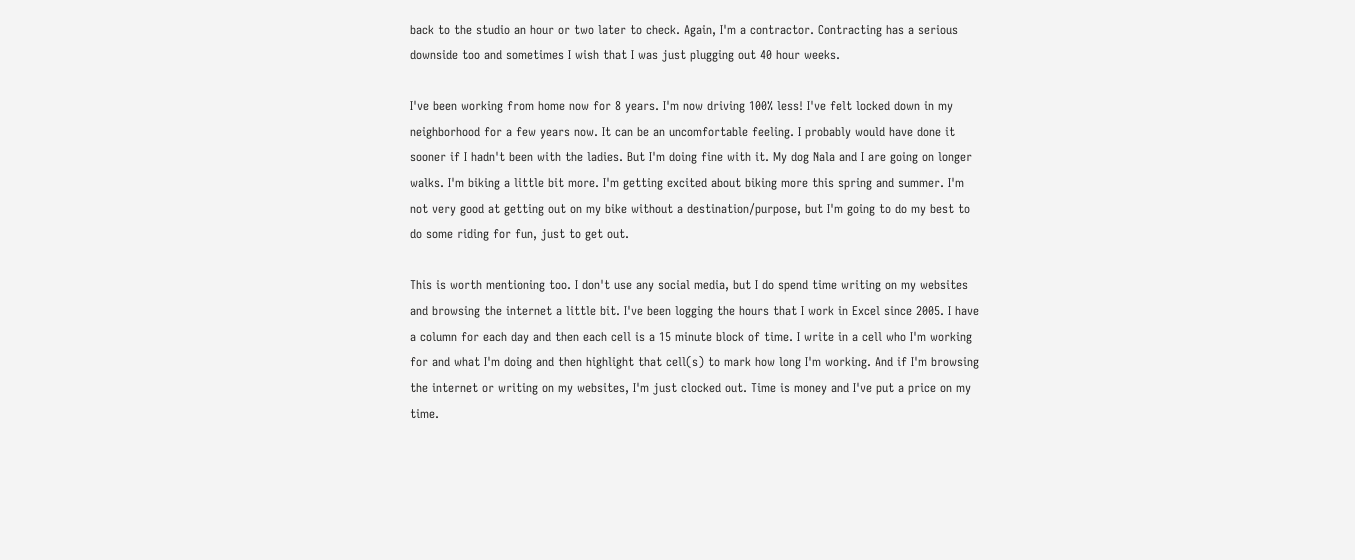back to the studio an hour or two later to check. Again, I'm a contractor. Contracting has a serious downside too and sometimes I wish that I was just plugging out 40 hour weeks.

I've been working from home now for 8 years. I'm now driving 100% less! I've felt locked down in my neighborhood for a few years now. It can be an uncomfortable feeling. I probably would have done it sooner if I hadn't been with the ladies. But I'm doing fine with it. My dog Nala and I are going on longer walks. I'm biking a little bit more. I'm getting excited about biking more this spring and summer. I'm not very good at getting out on my bike without a destination/purpose, but I'm going to do my best to do some riding for fun, just to get out.

This is worth mentioning too. I don't use any social media, but I do spend time writing on my websites and browsing the internet a little bit. I've been logging the hours that I work in Excel since 2005. I have a column for each day and then each cell is a 15 minute block of time. I write in a cell who I'm working for and what I'm doing and then highlight that cell(s) to mark how long I'm working. And if I'm browsing the internet or writing on my websites, I'm just clocked out. Time is money and I've put a price on my time.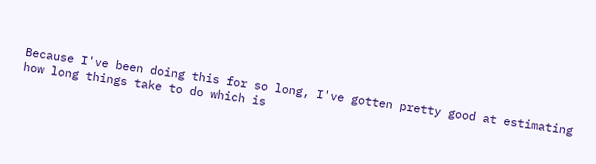Because I've been doing this for so long, I've gotten pretty good at estimating how long things take to do which is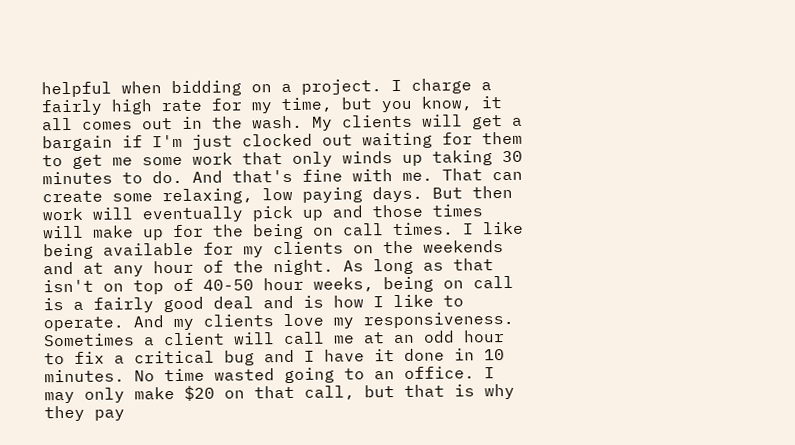helpful when bidding on a project. I charge a fairly high rate for my time, but you know, it all comes out in the wash. My clients will get a bargain if I'm just clocked out waiting for them to get me some work that only winds up taking 30 minutes to do. And that's fine with me. That can create some relaxing, low paying days. But then work will eventually pick up and those times will make up for the being on call times. I like being available for my clients on the weekends and at any hour of the night. As long as that isn't on top of 40-50 hour weeks, being on call is a fairly good deal and is how I like to operate. And my clients love my responsiveness. Sometimes a client will call me at an odd hour to fix a critical bug and I have it done in 10 minutes. No time wasted going to an office. I may only make $20 on that call, but that is why they pay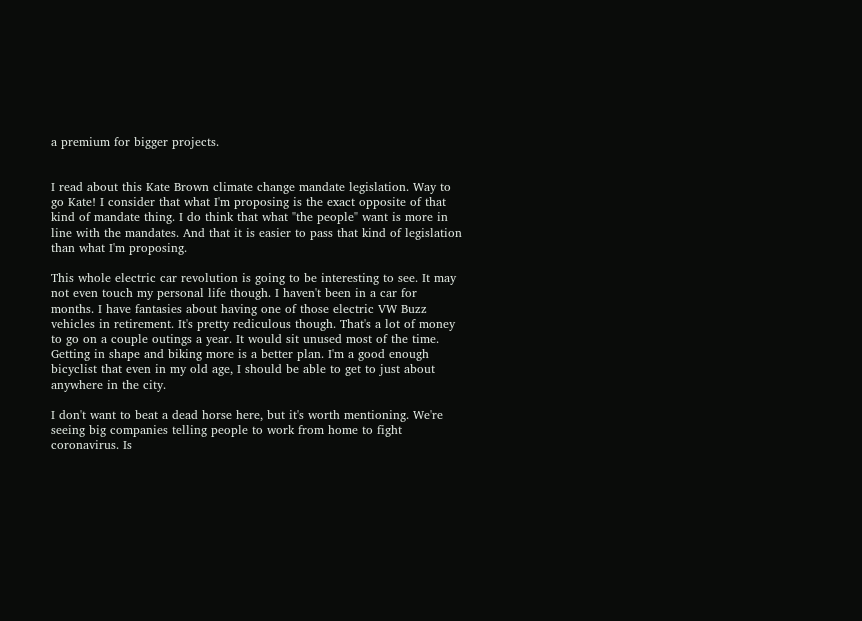a premium for bigger projects.


I read about this Kate Brown climate change mandate legislation. Way to go Kate! I consider that what I'm proposing is the exact opposite of that kind of mandate thing. I do think that what "the people" want is more in line with the mandates. And that it is easier to pass that kind of legislation than what I'm proposing.

This whole electric car revolution is going to be interesting to see. It may not even touch my personal life though. I haven't been in a car for months. I have fantasies about having one of those electric VW Buzz vehicles in retirement. It's pretty rediculous though. That's a lot of money to go on a couple outings a year. It would sit unused most of the time. Getting in shape and biking more is a better plan. I'm a good enough bicyclist that even in my old age, I should be able to get to just about anywhere in the city.

I don't want to beat a dead horse here, but it's worth mentioning. We're seeing big companies telling people to work from home to fight coronavirus. Is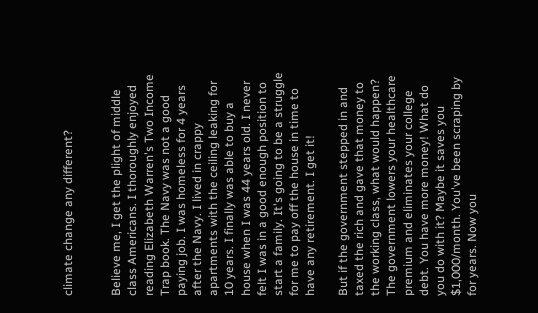climate change any different?


Believe me, I get the plight of middle class Americans. I thoroughly enjoyed reading Elizabeth Warren's Two Income Trap book. The Navy was not a good paying job. I was homeless for 4 years after the Navy. I lived in crappy apartments with the ceiling leaking for 10 years. I finally was able to buy a house when I was 44 years old. I never felt I was in a good enough position to start a family. It's going to be a struggle for me to pay off the house in time to have any retirement. I get it!

But if the government stepped in and taxed the rich and gave that money to the working class, what would happen? The government lowers your healthcare premium and eliminates your college debt. You have more money! What do you do with it? Maybe it saves you $1,000/month. You've been scraping by for years. Now you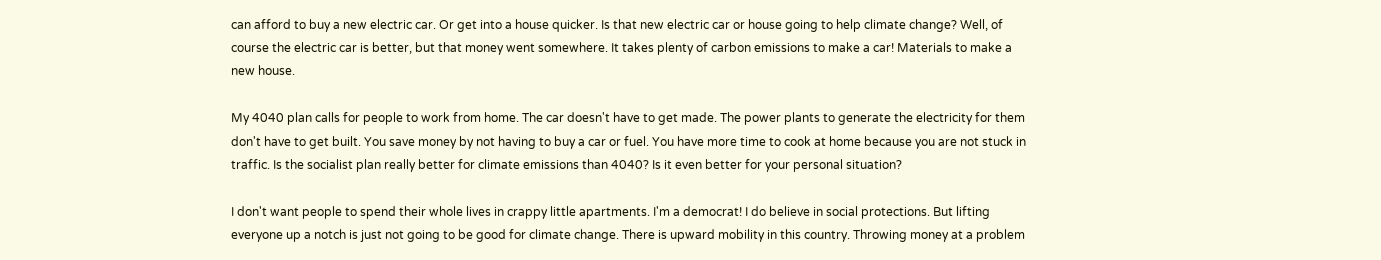can afford to buy a new electric car. Or get into a house quicker. Is that new electric car or house going to help climate change? Well, of course the electric car is better, but that money went somewhere. It takes plenty of carbon emissions to make a car! Materials to make a new house.

My 4040 plan calls for people to work from home. The car doesn't have to get made. The power plants to generate the electricity for them don't have to get built. You save money by not having to buy a car or fuel. You have more time to cook at home because you are not stuck in traffic. Is the socialist plan really better for climate emissions than 4040? Is it even better for your personal situation?

I don't want people to spend their whole lives in crappy little apartments. I'm a democrat! I do believe in social protections. But lifting everyone up a notch is just not going to be good for climate change. There is upward mobility in this country. Throwing money at a problem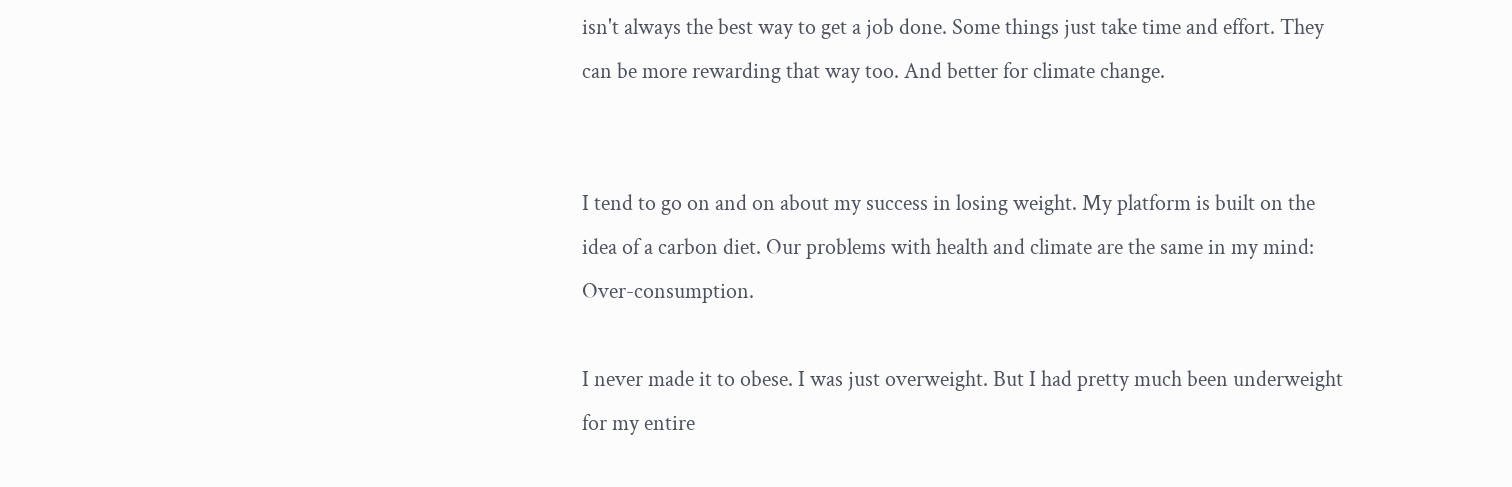isn't always the best way to get a job done. Some things just take time and effort. They can be more rewarding that way too. And better for climate change.


I tend to go on and on about my success in losing weight. My platform is built on the idea of a carbon diet. Our problems with health and climate are the same in my mind: Over-consumption.

I never made it to obese. I was just overweight. But I had pretty much been underweight for my entire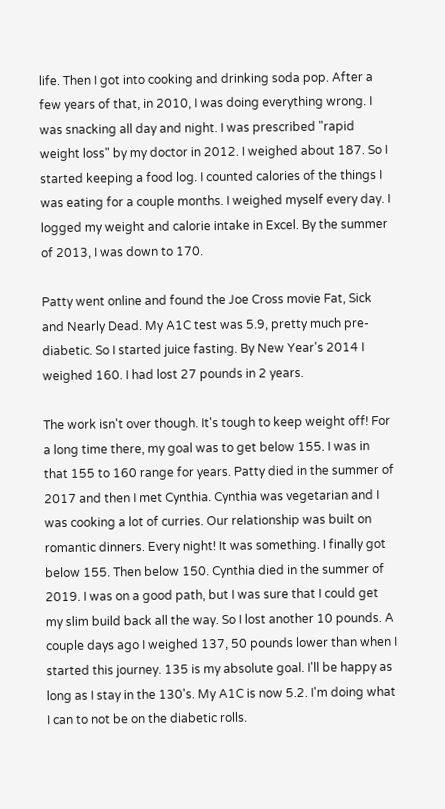life. Then I got into cooking and drinking soda pop. After a few years of that, in 2010, I was doing everything wrong. I was snacking all day and night. I was prescribed "rapid weight loss" by my doctor in 2012. I weighed about 187. So I started keeping a food log. I counted calories of the things I was eating for a couple months. I weighed myself every day. I logged my weight and calorie intake in Excel. By the summer of 2013, I was down to 170.

Patty went online and found the Joe Cross movie Fat, Sick and Nearly Dead. My A1C test was 5.9, pretty much pre-diabetic. So I started juice fasting. By New Year's 2014 I weighed 160. I had lost 27 pounds in 2 years.

The work isn't over though. It's tough to keep weight off! For a long time there, my goal was to get below 155. I was in that 155 to 160 range for years. Patty died in the summer of 2017 and then I met Cynthia. Cynthia was vegetarian and I was cooking a lot of curries. Our relationship was built on romantic dinners. Every night! It was something. I finally got below 155. Then below 150. Cynthia died in the summer of 2019. I was on a good path, but I was sure that I could get my slim build back all the way. So I lost another 10 pounds. A couple days ago I weighed 137, 50 pounds lower than when I started this journey. 135 is my absolute goal. I'll be happy as long as I stay in the 130's. My A1C is now 5.2. I'm doing what I can to not be on the diabetic rolls.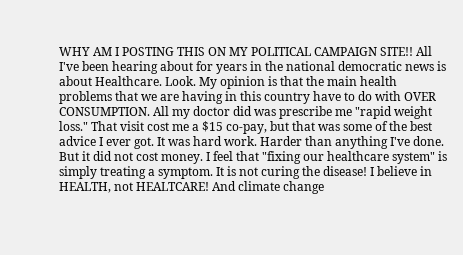WHY AM I POSTING THIS ON MY POLITICAL CAMPAIGN SITE!! All I've been hearing about for years in the national democratic news is about Healthcare. Look. My opinion is that the main health problems that we are having in this country have to do with OVER CONSUMPTION. All my doctor did was prescribe me "rapid weight loss." That visit cost me a $15 co-pay, but that was some of the best advice I ever got. It was hard work. Harder than anything I've done. But it did not cost money. I feel that "fixing our healthcare system" is simply treating a symptom. It is not curing the disease! I believe in HEALTH, not HEALTCARE! And climate change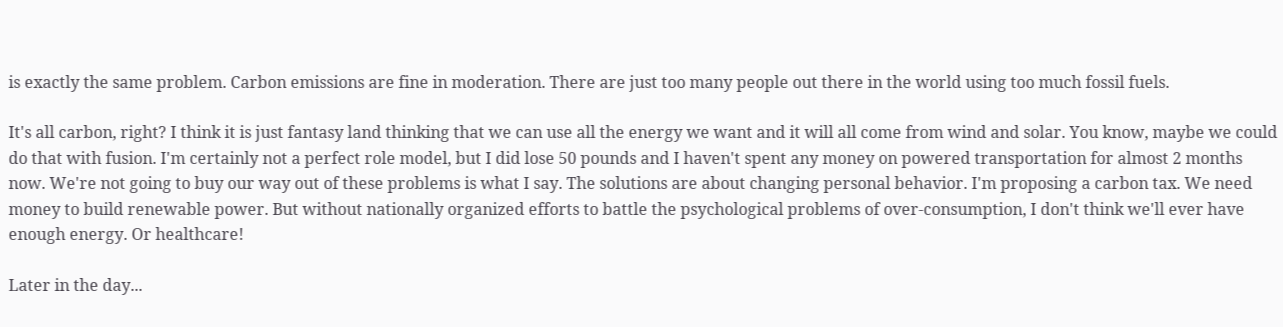is exactly the same problem. Carbon emissions are fine in moderation. There are just too many people out there in the world using too much fossil fuels.

It's all carbon, right? I think it is just fantasy land thinking that we can use all the energy we want and it will all come from wind and solar. You know, maybe we could do that with fusion. I'm certainly not a perfect role model, but I did lose 50 pounds and I haven't spent any money on powered transportation for almost 2 months now. We're not going to buy our way out of these problems is what I say. The solutions are about changing personal behavior. I'm proposing a carbon tax. We need money to build renewable power. But without nationally organized efforts to battle the psychological problems of over-consumption, I don't think we'll ever have enough energy. Or healthcare!

Later in the day...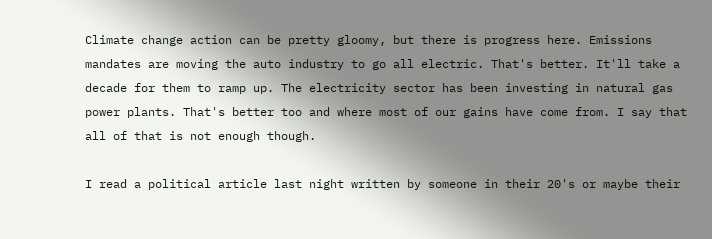Climate change action can be pretty gloomy, but there is progress here. Emissions mandates are moving the auto industry to go all electric. That's better. It'll take a decade for them to ramp up. The electricity sector has been investing in natural gas power plants. That's better too and where most of our gains have come from. I say that all of that is not enough though.

I read a political article last night written by someone in their 20's or maybe their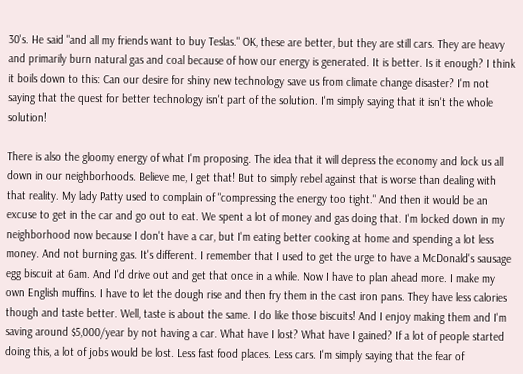30's. He said "and all my friends want to buy Teslas." OK, these are better, but they are still cars. They are heavy and primarily burn natural gas and coal because of how our energy is generated. It is better. Is it enough? I think it boils down to this: Can our desire for shiny new technology save us from climate change disaster? I'm not saying that the quest for better technology isn't part of the solution. I'm simply saying that it isn't the whole solution!

There is also the gloomy energy of what I'm proposing. The idea that it will depress the economy and lock us all down in our neighborhoods. Believe me, I get that! But to simply rebel against that is worse than dealing with that reality. My lady Patty used to complain of "compressing the energy too tight." And then it would be an excuse to get in the car and go out to eat. We spent a lot of money and gas doing that. I'm locked down in my neighborhood now because I don't have a car, but I'm eating better cooking at home and spending a lot less money. And not burning gas. It's different. I remember that I used to get the urge to have a McDonald's sausage egg biscuit at 6am. And I'd drive out and get that once in a while. Now I have to plan ahead more. I make my own English muffins. I have to let the dough rise and then fry them in the cast iron pans. They have less calories though and taste better. Well, taste is about the same. I do like those biscuits! And I enjoy making them and I'm saving around $5,000/year by not having a car. What have I lost? What have I gained? If a lot of people started doing this, a lot of jobs would be lost. Less fast food places. Less cars. I'm simply saying that the fear of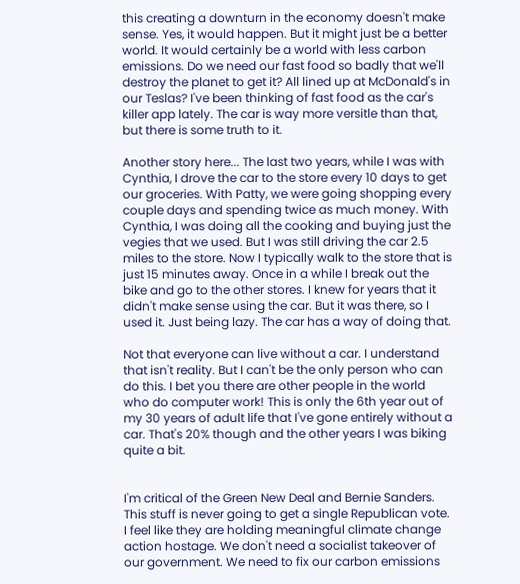this creating a downturn in the economy doesn't make sense. Yes, it would happen. But it might just be a better world. It would certainly be a world with less carbon emissions. Do we need our fast food so badly that we'll destroy the planet to get it? All lined up at McDonald's in our Teslas? I've been thinking of fast food as the car's killer app lately. The car is way more versitle than that, but there is some truth to it.

Another story here... The last two years, while I was with Cynthia, I drove the car to the store every 10 days to get our groceries. With Patty, we were going shopping every couple days and spending twice as much money. With Cynthia, I was doing all the cooking and buying just the vegies that we used. But I was still driving the car 2.5 miles to the store. Now I typically walk to the store that is just 15 minutes away. Once in a while I break out the bike and go to the other stores. I knew for years that it didn't make sense using the car. But it was there, so I used it. Just being lazy. The car has a way of doing that.

Not that everyone can live without a car. I understand that isn't reality. But I can't be the only person who can do this. I bet you there are other people in the world who do computer work! This is only the 6th year out of my 30 years of adult life that I've gone entirely without a car. That's 20% though and the other years I was biking quite a bit.


I'm critical of the Green New Deal and Bernie Sanders. This stuff is never going to get a single Republican vote. I feel like they are holding meaningful climate change action hostage. We don't need a socialist takeover of our government. We need to fix our carbon emissions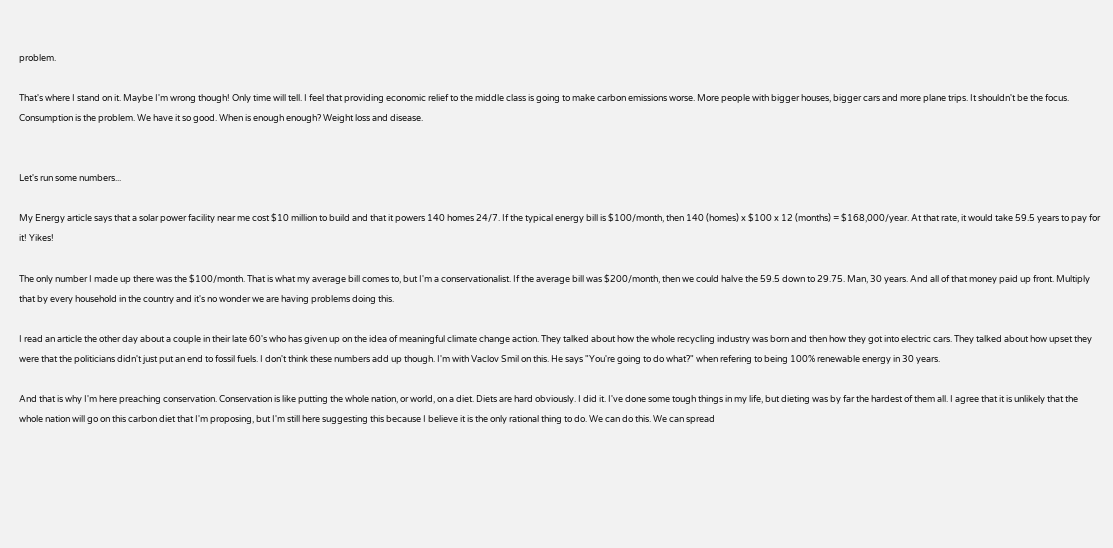problem.

That's where I stand on it. Maybe I'm wrong though! Only time will tell. I feel that providing economic relief to the middle class is going to make carbon emissions worse. More people with bigger houses, bigger cars and more plane trips. It shouldn't be the focus. Consumption is the problem. We have it so good. When is enough enough? Weight loss and disease.


Let's run some numbers...

My Energy article says that a solar power facility near me cost $10 million to build and that it powers 140 homes 24/7. If the typical energy bill is $100/month, then 140 (homes) x $100 x 12 (months) = $168,000/year. At that rate, it would take 59.5 years to pay for it! Yikes!

The only number I made up there was the $100/month. That is what my average bill comes to, but I'm a conservationalist. If the average bill was $200/month, then we could halve the 59.5 down to 29.75. Man, 30 years. And all of that money paid up front. Multiply that by every household in the country and it's no wonder we are having problems doing this.

I read an article the other day about a couple in their late 60's who has given up on the idea of meaningful climate change action. They talked about how the whole recycling industry was born and then how they got into electric cars. They talked about how upset they were that the politicians didn't just put an end to fossil fuels. I don't think these numbers add up though. I'm with Vaclov Smil on this. He says "You're going to do what?" when refering to being 100% renewable energy in 30 years.

And that is why I'm here preaching conservation. Conservation is like putting the whole nation, or world, on a diet. Diets are hard obviously. I did it. I've done some tough things in my life, but dieting was by far the hardest of them all. I agree that it is unlikely that the whole nation will go on this carbon diet that I'm proposing, but I'm still here suggesting this because I believe it is the only rational thing to do. We can do this. We can spread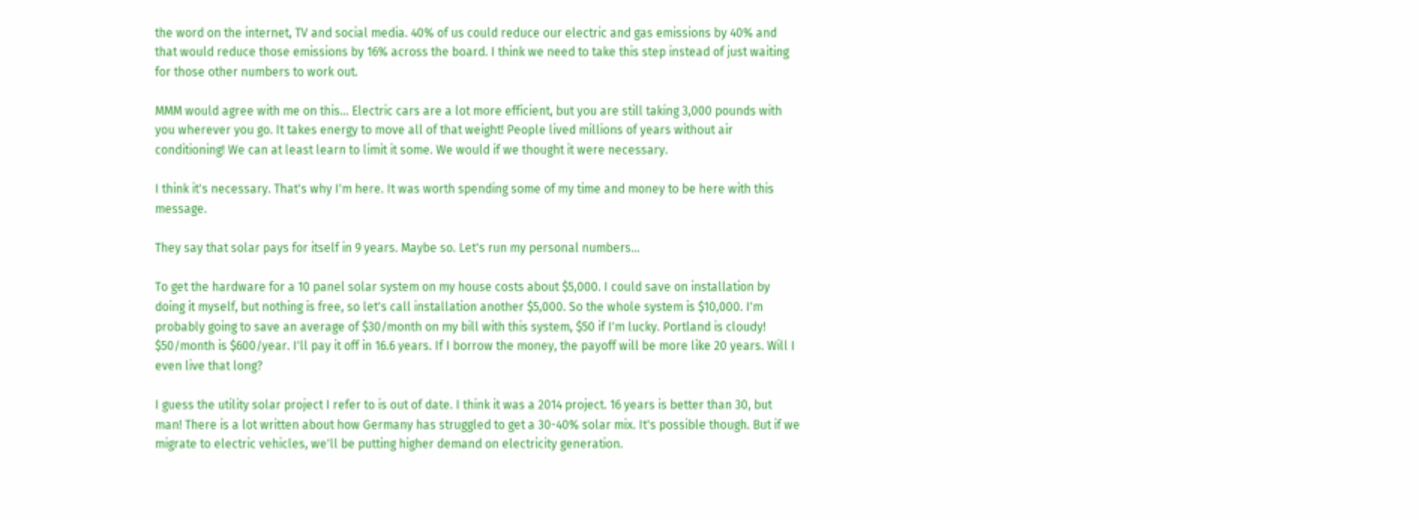the word on the internet, TV and social media. 40% of us could reduce our electric and gas emissions by 40% and that would reduce those emissions by 16% across the board. I think we need to take this step instead of just waiting for those other numbers to work out.

MMM would agree with me on this... Electric cars are a lot more efficient, but you are still taking 3,000 pounds with you wherever you go. It takes energy to move all of that weight! People lived millions of years without air conditioning! We can at least learn to limit it some. We would if we thought it were necessary.

I think it's necessary. That's why I'm here. It was worth spending some of my time and money to be here with this message.

They say that solar pays for itself in 9 years. Maybe so. Let's run my personal numbers...

To get the hardware for a 10 panel solar system on my house costs about $5,000. I could save on installation by doing it myself, but nothing is free, so let's call installation another $5,000. So the whole system is $10,000. I'm probably going to save an average of $30/month on my bill with this system, $50 if I'm lucky. Portland is cloudy! $50/month is $600/year. I'll pay it off in 16.6 years. If I borrow the money, the payoff will be more like 20 years. Will I even live that long?

I guess the utility solar project I refer to is out of date. I think it was a 2014 project. 16 years is better than 30, but man! There is a lot written about how Germany has struggled to get a 30-40% solar mix. It's possible though. But if we migrate to electric vehicles, we'll be putting higher demand on electricity generation.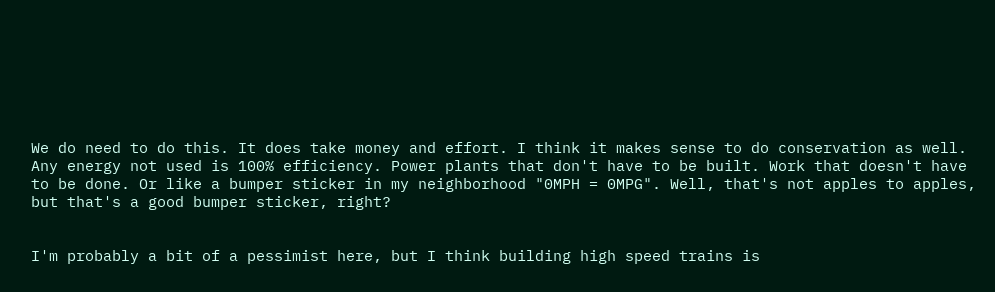We do need to do this. It does take money and effort. I think it makes sense to do conservation as well. Any energy not used is 100% efficiency. Power plants that don't have to be built. Work that doesn't have to be done. Or like a bumper sticker in my neighborhood "0MPH = 0MPG". Well, that's not apples to apples, but that's a good bumper sticker, right?


I'm probably a bit of a pessimist here, but I think building high speed trains is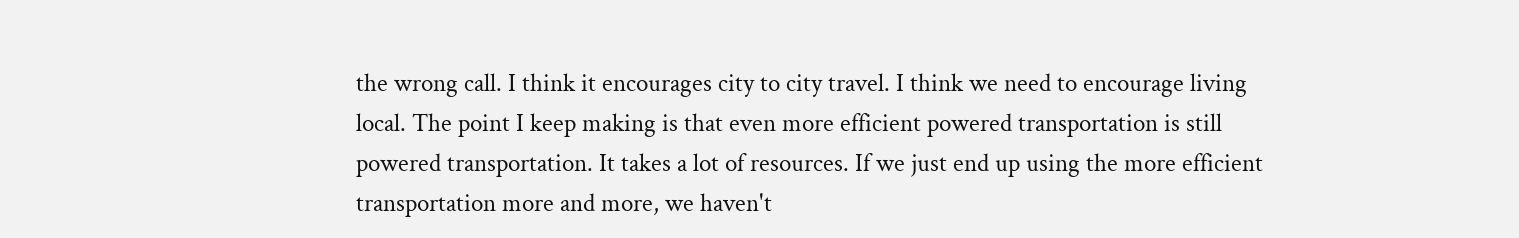the wrong call. I think it encourages city to city travel. I think we need to encourage living local. The point I keep making is that even more efficient powered transportation is still powered transportation. It takes a lot of resources. If we just end up using the more efficient transportation more and more, we haven't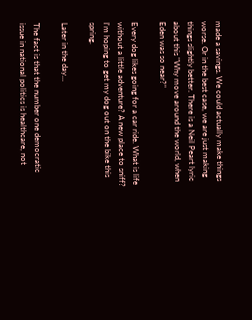made a savings. We could actually make things worse. Or in the best case, we are just making things slightly better. There is a Neil Peart lyric about this "Why move around the world, when Eden was so near?"

Every dog likes going for a car ride. What is life without a little adventure? A new place to sniff? I'm hoping to get my dog out on the bike this spring.

Later in the day...

The fact is that the number one democratic issue in national politics is healthcare, not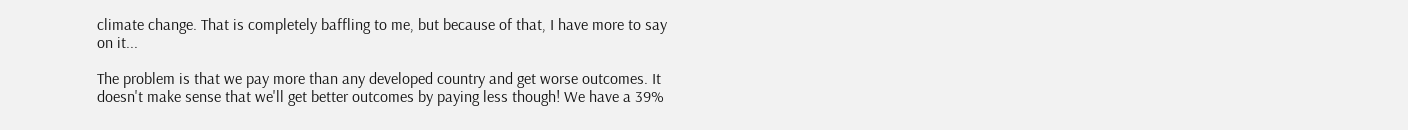climate change. That is completely baffling to me, but because of that, I have more to say on it...

The problem is that we pay more than any developed country and get worse outcomes. It doesn't make sense that we'll get better outcomes by paying less though! We have a 39%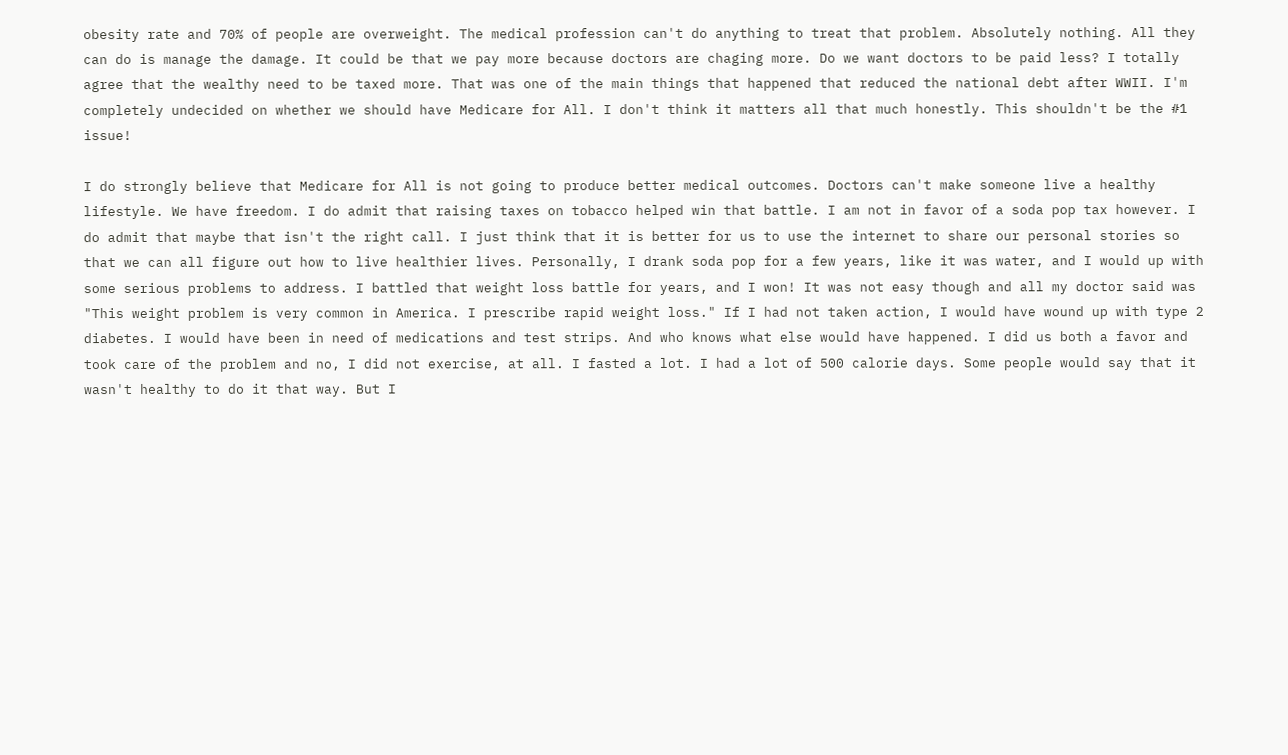obesity rate and 70% of people are overweight. The medical profession can't do anything to treat that problem. Absolutely nothing. All they can do is manage the damage. It could be that we pay more because doctors are chaging more. Do we want doctors to be paid less? I totally agree that the wealthy need to be taxed more. That was one of the main things that happened that reduced the national debt after WWII. I'm completely undecided on whether we should have Medicare for All. I don't think it matters all that much honestly. This shouldn't be the #1 issue!

I do strongly believe that Medicare for All is not going to produce better medical outcomes. Doctors can't make someone live a healthy lifestyle. We have freedom. I do admit that raising taxes on tobacco helped win that battle. I am not in favor of a soda pop tax however. I do admit that maybe that isn't the right call. I just think that it is better for us to use the internet to share our personal stories so that we can all figure out how to live healthier lives. Personally, I drank soda pop for a few years, like it was water, and I would up with some serious problems to address. I battled that weight loss battle for years, and I won! It was not easy though and all my doctor said was "This weight problem is very common in America. I prescribe rapid weight loss." If I had not taken action, I would have wound up with type 2 diabetes. I would have been in need of medications and test strips. And who knows what else would have happened. I did us both a favor and took care of the problem and no, I did not exercise, at all. I fasted a lot. I had a lot of 500 calorie days. Some people would say that it wasn't healthy to do it that way. But I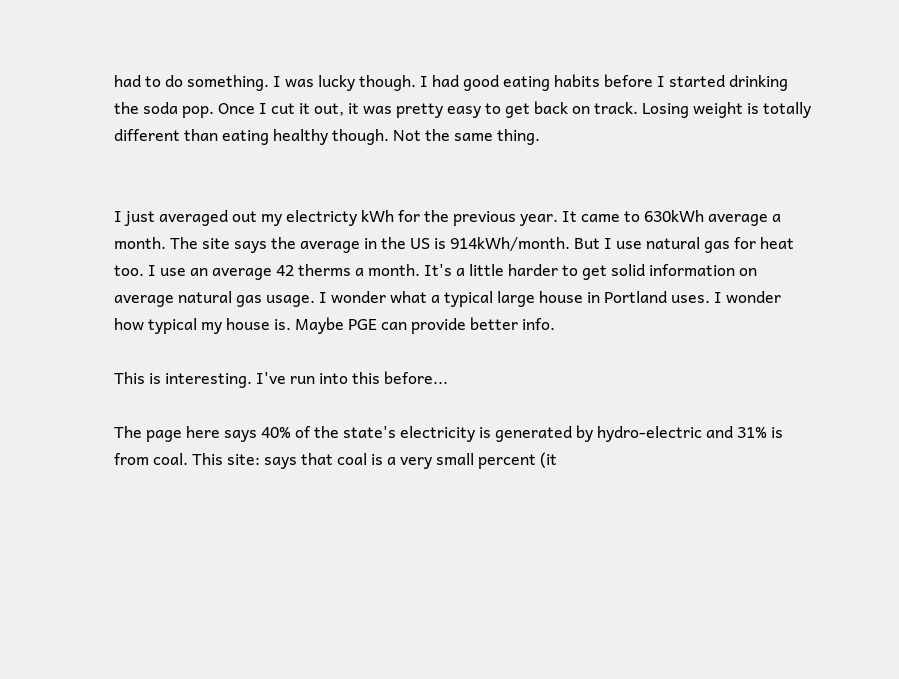had to do something. I was lucky though. I had good eating habits before I started drinking the soda pop. Once I cut it out, it was pretty easy to get back on track. Losing weight is totally different than eating healthy though. Not the same thing.


I just averaged out my electricty kWh for the previous year. It came to 630kWh average a month. The site says the average in the US is 914kWh/month. But I use natural gas for heat too. I use an average 42 therms a month. It's a little harder to get solid information on average natural gas usage. I wonder what a typical large house in Portland uses. I wonder how typical my house is. Maybe PGE can provide better info.

This is interesting. I've run into this before...

The page here says 40% of the state's electricity is generated by hydro-electric and 31% is from coal. This site: says that coal is a very small percent (it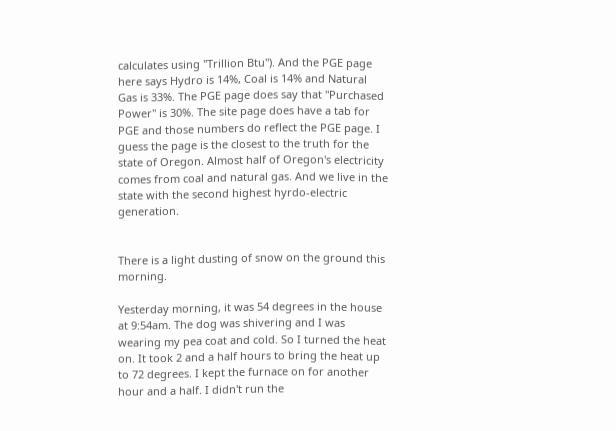calculates using "Trillion Btu"). And the PGE page here says Hydro is 14%, Coal is 14% and Natural Gas is 33%. The PGE page does say that "Purchased Power" is 30%. The site page does have a tab for PGE and those numbers do reflect the PGE page. I guess the page is the closest to the truth for the state of Oregon. Almost half of Oregon's electricity comes from coal and natural gas. And we live in the state with the second highest hyrdo-electric generation.


There is a light dusting of snow on the ground this morning.

Yesterday morning, it was 54 degrees in the house at 9:54am. The dog was shivering and I was wearing my pea coat and cold. So I turned the heat on. It took 2 and a half hours to bring the heat up to 72 degrees. I kept the furnace on for another hour and a half. I didn't run the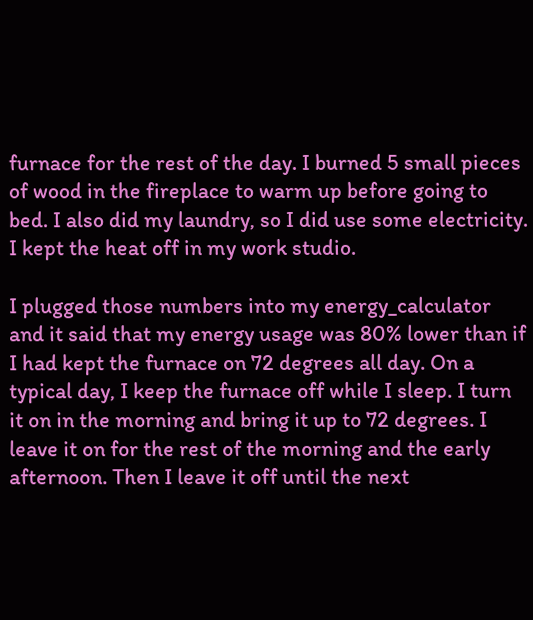furnace for the rest of the day. I burned 5 small pieces of wood in the fireplace to warm up before going to bed. I also did my laundry, so I did use some electricity. I kept the heat off in my work studio.

I plugged those numbers into my energy_calculator and it said that my energy usage was 80% lower than if I had kept the furnace on 72 degrees all day. On a typical day, I keep the furnace off while I sleep. I turn it on in the morning and bring it up to 72 degrees. I leave it on for the rest of the morning and the early afternoon. Then I leave it off until the next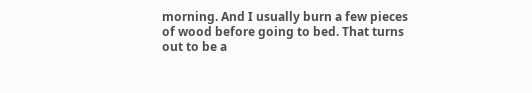morning. And I usually burn a few pieces of wood before going to bed. That turns out to be a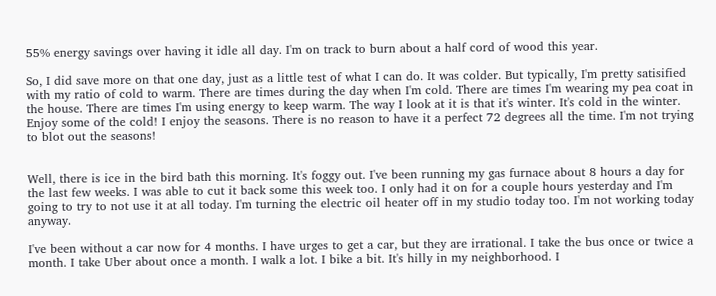55% energy savings over having it idle all day. I'm on track to burn about a half cord of wood this year.

So, I did save more on that one day, just as a little test of what I can do. It was colder. But typically, I'm pretty satisified with my ratio of cold to warm. There are times during the day when I'm cold. There are times I'm wearing my pea coat in the house. There are times I'm using energy to keep warm. The way I look at it is that it's winter. It's cold in the winter. Enjoy some of the cold! I enjoy the seasons. There is no reason to have it a perfect 72 degrees all the time. I'm not trying to blot out the seasons!


Well, there is ice in the bird bath this morning. It's foggy out. I've been running my gas furnace about 8 hours a day for the last few weeks. I was able to cut it back some this week too. I only had it on for a couple hours yesterday and I'm going to try to not use it at all today. I'm turning the electric oil heater off in my studio today too. I'm not working today anyway.

I've been without a car now for 4 months. I have urges to get a car, but they are irrational. I take the bus once or twice a month. I take Uber about once a month. I walk a lot. I bike a bit. It's hilly in my neighborhood. I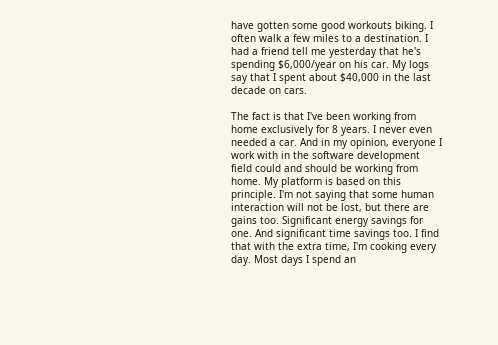have gotten some good workouts biking. I often walk a few miles to a destination. I had a friend tell me yesterday that he's spending $6,000/year on his car. My logs say that I spent about $40,000 in the last decade on cars.

The fact is that I've been working from home exclusively for 8 years. I never even needed a car. And in my opinion, everyone I work with in the software development field could and should be working from home. My platform is based on this principle. I'm not saying that some human interaction will not be lost, but there are gains too. Significant energy savings for one. And significant time savings too. I find that with the extra time, I'm cooking every day. Most days I spend an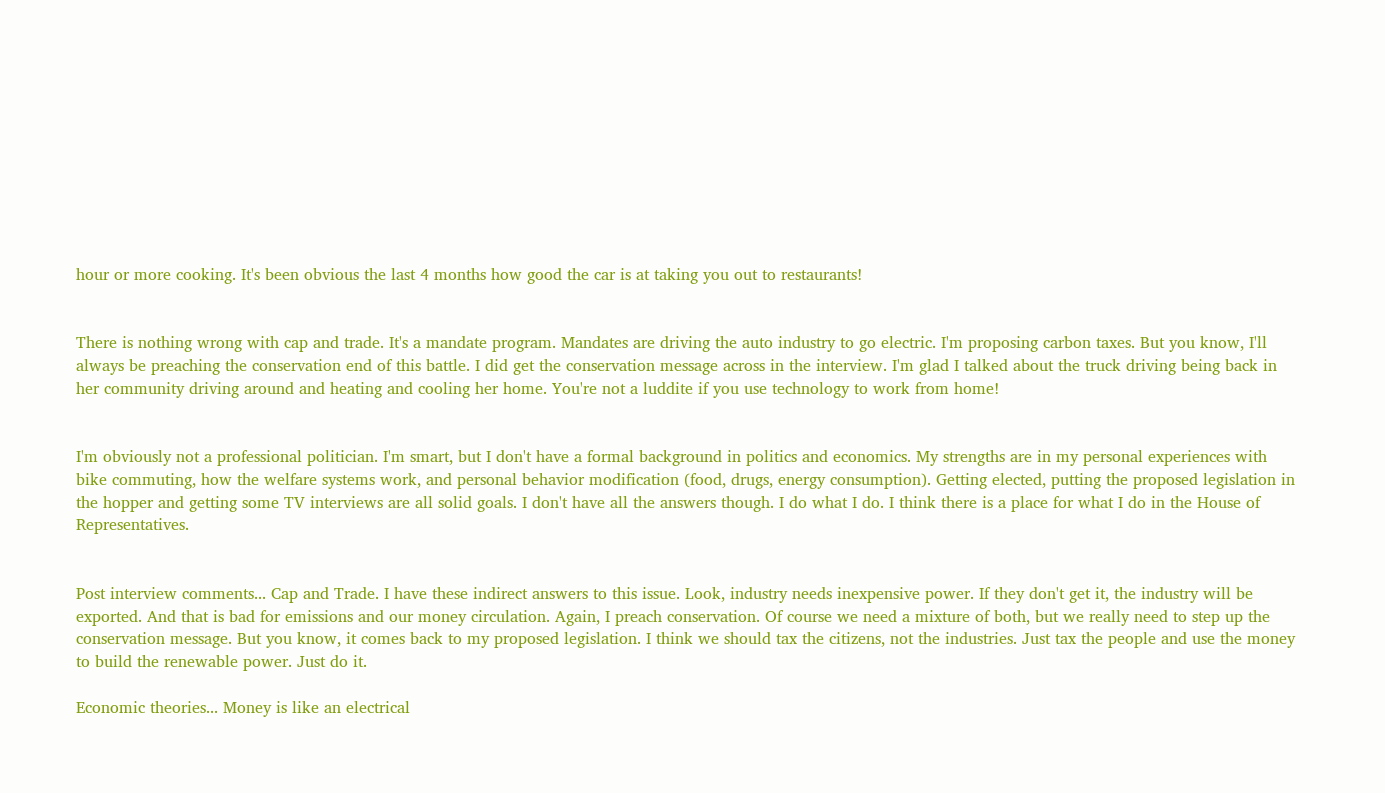hour or more cooking. It's been obvious the last 4 months how good the car is at taking you out to restaurants!


There is nothing wrong with cap and trade. It's a mandate program. Mandates are driving the auto industry to go electric. I'm proposing carbon taxes. But you know, I'll always be preaching the conservation end of this battle. I did get the conservation message across in the interview. I'm glad I talked about the truck driving being back in her community driving around and heating and cooling her home. You're not a luddite if you use technology to work from home!


I'm obviously not a professional politician. I'm smart, but I don't have a formal background in politics and economics. My strengths are in my personal experiences with bike commuting, how the welfare systems work, and personal behavior modification (food, drugs, energy consumption). Getting elected, putting the proposed legislation in the hopper and getting some TV interviews are all solid goals. I don't have all the answers though. I do what I do. I think there is a place for what I do in the House of Representatives.


Post interview comments... Cap and Trade. I have these indirect answers to this issue. Look, industry needs inexpensive power. If they don't get it, the industry will be exported. And that is bad for emissions and our money circulation. Again, I preach conservation. Of course we need a mixture of both, but we really need to step up the conservation message. But you know, it comes back to my proposed legislation. I think we should tax the citizens, not the industries. Just tax the people and use the money to build the renewable power. Just do it.

Economic theories... Money is like an electrical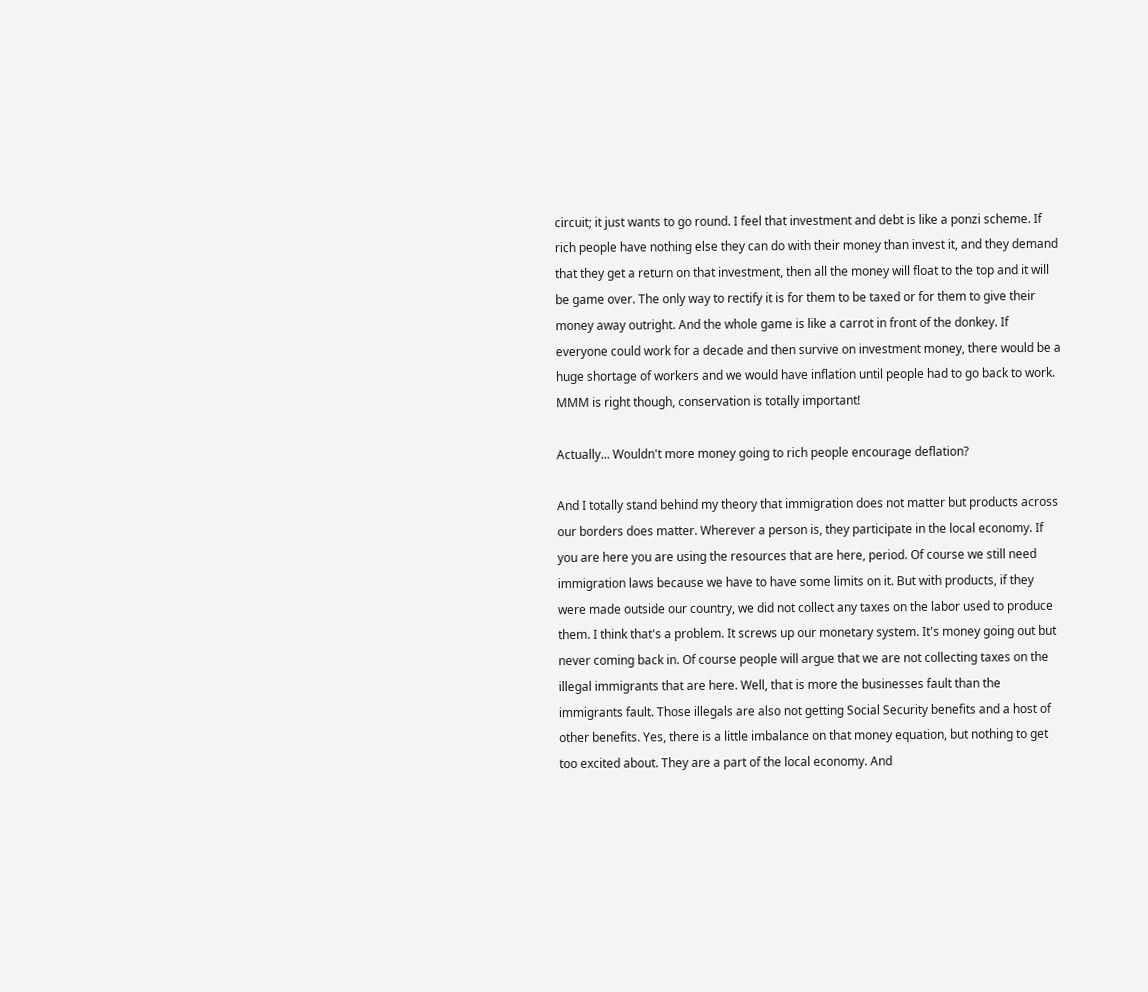circuit; it just wants to go round. I feel that investment and debt is like a ponzi scheme. If rich people have nothing else they can do with their money than invest it, and they demand that they get a return on that investment, then all the money will float to the top and it will be game over. The only way to rectify it is for them to be taxed or for them to give their money away outright. And the whole game is like a carrot in front of the donkey. If everyone could work for a decade and then survive on investment money, there would be a huge shortage of workers and we would have inflation until people had to go back to work. MMM is right though, conservation is totally important!

Actually... Wouldn't more money going to rich people encourage deflation?

And I totally stand behind my theory that immigration does not matter but products across our borders does matter. Wherever a person is, they participate in the local economy. If you are here you are using the resources that are here, period. Of course we still need immigration laws because we have to have some limits on it. But with products, if they were made outside our country, we did not collect any taxes on the labor used to produce them. I think that's a problem. It screws up our monetary system. It's money going out but never coming back in. Of course people will argue that we are not collecting taxes on the illegal immigrants that are here. Well, that is more the businesses fault than the immigrants fault. Those illegals are also not getting Social Security benefits and a host of other benefits. Yes, there is a little imbalance on that money equation, but nothing to get too excited about. They are a part of the local economy. And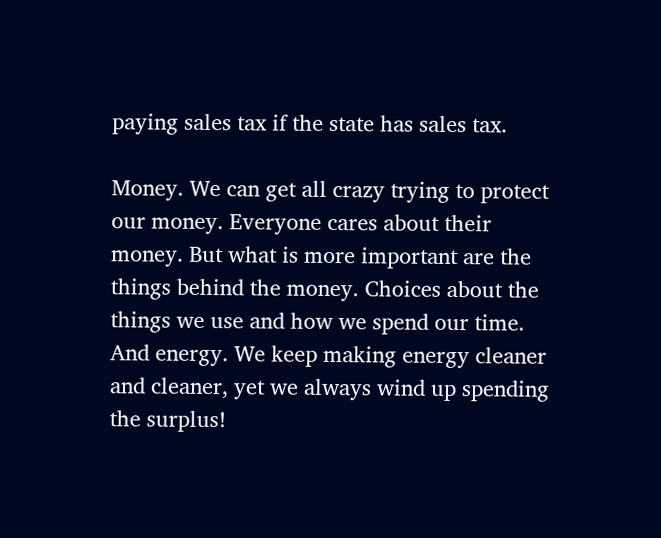paying sales tax if the state has sales tax.

Money. We can get all crazy trying to protect our money. Everyone cares about their money. But what is more important are the things behind the money. Choices about the things we use and how we spend our time. And energy. We keep making energy cleaner and cleaner, yet we always wind up spending the surplus!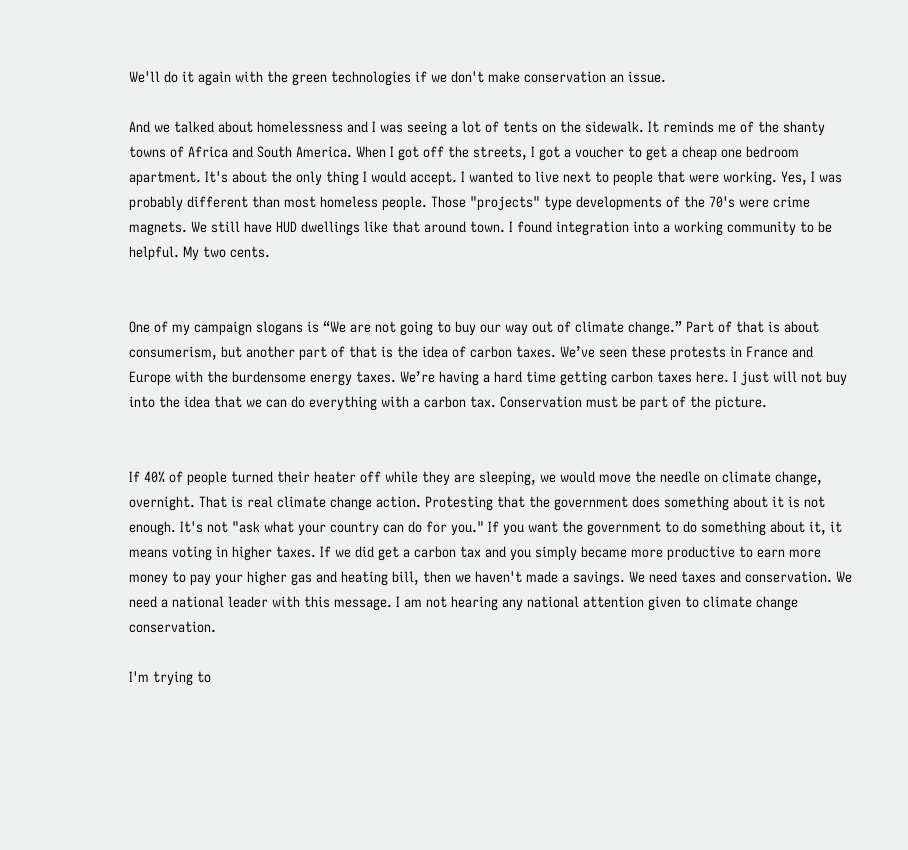We'll do it again with the green technologies if we don't make conservation an issue.

And we talked about homelessness and I was seeing a lot of tents on the sidewalk. It reminds me of the shanty towns of Africa and South America. When I got off the streets, I got a voucher to get a cheap one bedroom apartment. It's about the only thing I would accept. I wanted to live next to people that were working. Yes, I was probably different than most homeless people. Those "projects" type developments of the 70's were crime magnets. We still have HUD dwellings like that around town. I found integration into a working community to be helpful. My two cents.


One of my campaign slogans is “We are not going to buy our way out of climate change.” Part of that is about consumerism, but another part of that is the idea of carbon taxes. We’ve seen these protests in France and Europe with the burdensome energy taxes. We’re having a hard time getting carbon taxes here. I just will not buy into the idea that we can do everything with a carbon tax. Conservation must be part of the picture.


If 40% of people turned their heater off while they are sleeping, we would move the needle on climate change, overnight. That is real climate change action. Protesting that the government does something about it is not enough. It's not "ask what your country can do for you." If you want the government to do something about it, it means voting in higher taxes. If we did get a carbon tax and you simply became more productive to earn more money to pay your higher gas and heating bill, then we haven't made a savings. We need taxes and conservation. We need a national leader with this message. I am not hearing any national attention given to climate change conservation.

I'm trying to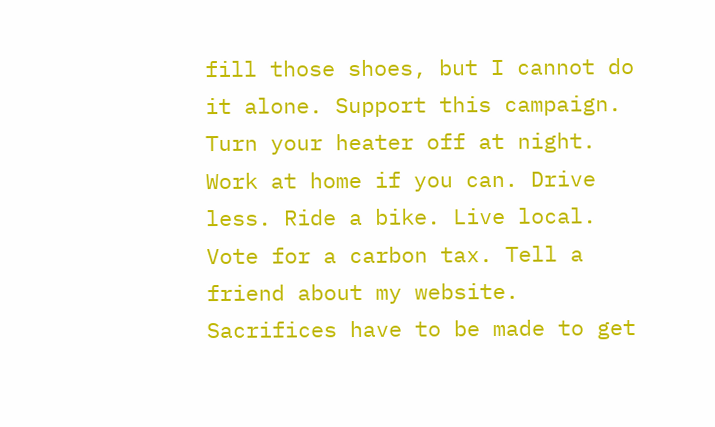fill those shoes, but I cannot do it alone. Support this campaign. Turn your heater off at night. Work at home if you can. Drive less. Ride a bike. Live local. Vote for a carbon tax. Tell a friend about my website. Sacrifices have to be made to get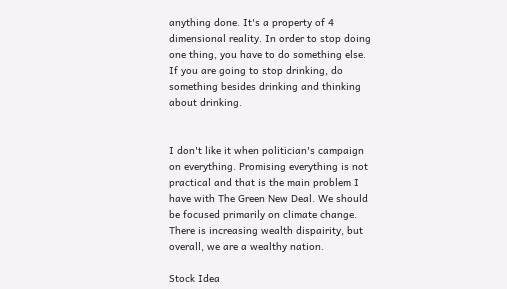anything done. It's a property of 4 dimensional reality. In order to stop doing one thing, you have to do something else. If you are going to stop drinking, do something besides drinking and thinking about drinking.


I don't like it when politician's campaign on everything. Promising everything is not practical and that is the main problem I have with The Green New Deal. We should be focused primarily on climate change. There is increasing wealth dispairity, but overall, we are a wealthy nation.

Stock Idea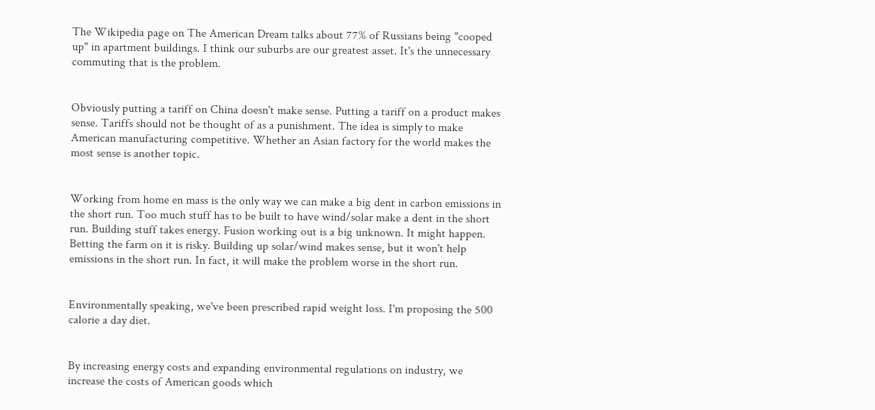The Wikipedia page on The American Dream talks about 77% of Russians being "cooped up" in apartment buildings. I think our suburbs are our greatest asset. It's the unnecessary commuting that is the problem.


Obviously putting a tariff on China doesn't make sense. Putting a tariff on a product makes sense. Tariffs should not be thought of as a punishment. The idea is simply to make American manufacturing competitive. Whether an Asian factory for the world makes the most sense is another topic.


Working from home en mass is the only way we can make a big dent in carbon emissions in the short run. Too much stuff has to be built to have wind/solar make a dent in the short run. Building stuff takes energy. Fusion working out is a big unknown. It might happen. Betting the farm on it is risky. Building up solar/wind makes sense, but it won't help emissions in the short run. In fact, it will make the problem worse in the short run.


Environmentally speaking, we've been prescribed rapid weight loss. I'm proposing the 500 calorie a day diet.


By increasing energy costs and expanding environmental regulations on industry, we increase the costs of American goods which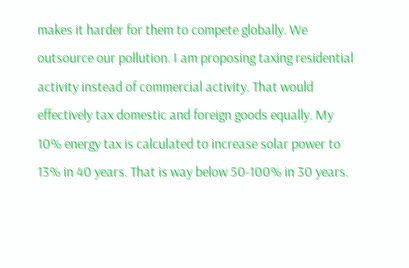makes it harder for them to compete globally. We outsource our pollution. I am proposing taxing residential activity instead of commercial activity. That would effectively tax domestic and foreign goods equally. My 10% energy tax is calculated to increase solar power to 13% in 40 years. That is way below 50-100% in 30 years.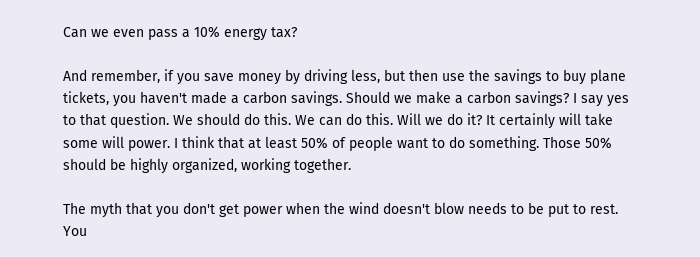Can we even pass a 10% energy tax?

And remember, if you save money by driving less, but then use the savings to buy plane tickets, you haven't made a carbon savings. Should we make a carbon savings? I say yes to that question. We should do this. We can do this. Will we do it? It certainly will take some will power. I think that at least 50% of people want to do something. Those 50% should be highly organized, working together.

The myth that you don't get power when the wind doesn't blow needs to be put to rest. You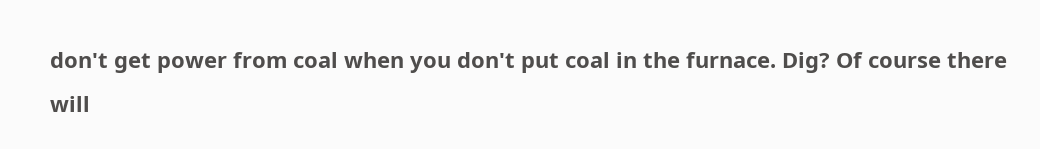don't get power from coal when you don't put coal in the furnace. Dig? Of course there will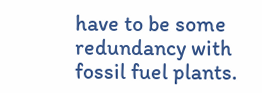have to be some redundancy with fossil fuel plants.